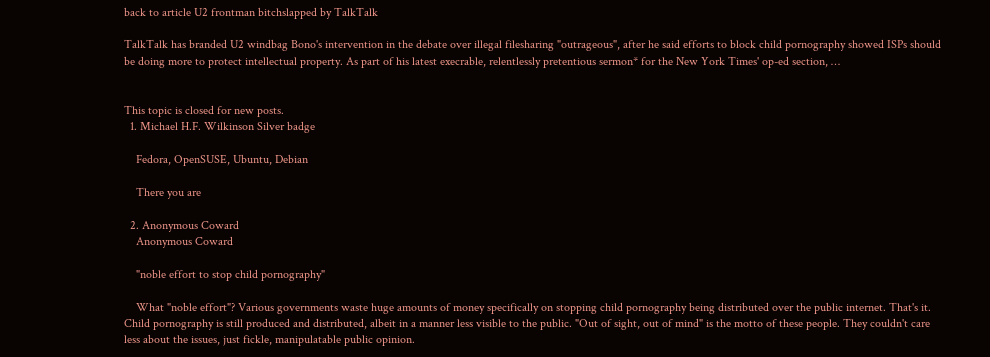back to article U2 frontman bitchslapped by TalkTalk

TalkTalk has branded U2 windbag Bono's intervention in the debate over illegal filesharing "outrageous", after he said efforts to block child pornography showed ISPs should be doing more to protect intellectual property. As part of his latest execrable, relentlessly pretentious sermon* for the New York Times' op-ed section, …


This topic is closed for new posts.
  1. Michael H.F. Wilkinson Silver badge

    Fedora, OpenSUSE, Ubuntu, Debian

    There you are

  2. Anonymous Coward
    Anonymous Coward

    "noble effort to stop child pornography"

    What "noble effort"? Various governments waste huge amounts of money specifically on stopping child pornography being distributed over the public internet. That's it. Child pornography is still produced and distributed, albeit in a manner less visible to the public. "Out of sight, out of mind" is the motto of these people. They couldn't care less about the issues, just fickle, manipulatable public opinion.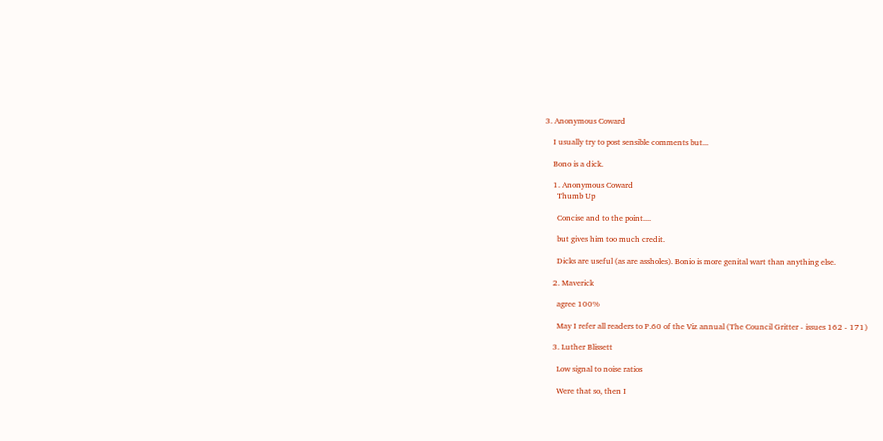3. Anonymous Coward

    I usually try to post sensible comments but...

    Bono is a dick.

    1. Anonymous Coward
      Thumb Up

      Concise and to the point....

      but gives him too much credit.

      Dicks are useful (as are assholes). Bonio is more genital wart than anything else.

    2. Maverick

      agree 100%

      May I refer all readers to P.60 of the Viz annual (The Council Gritter - issues 162 - 171)

    3. Luther Blissett

      Low signal to noise ratios

      Were that so, then I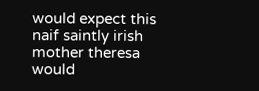would expect this naif saintly irish mother theresa would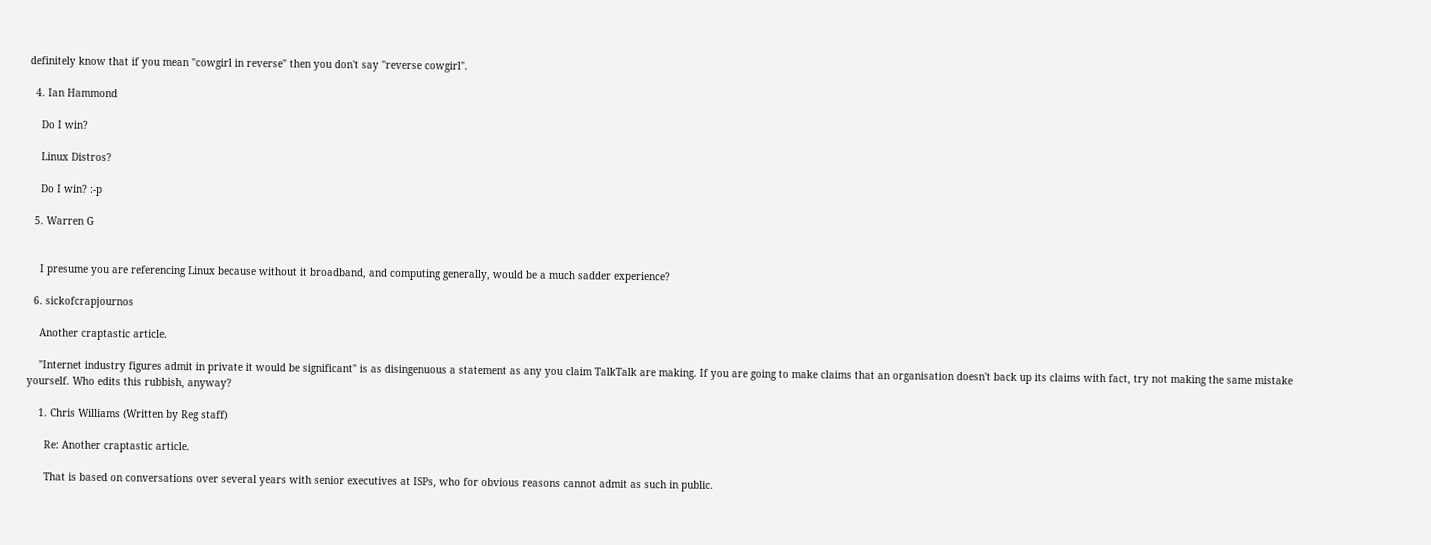definitely know that if you mean "cowgirl in reverse" then you don't say "reverse cowgirl".

  4. Ian Hammond

    Do I win?

    Linux Distros?

    Do I win? :-p

  5. Warren G


    I presume you are referencing Linux because without it broadband, and computing generally, would be a much sadder experience?

  6. sickofcrapjournos

    Another craptastic article.

    "Internet industry figures admit in private it would be significant" is as disingenuous a statement as any you claim TalkTalk are making. If you are going to make claims that an organisation doesn't back up its claims with fact, try not making the same mistake yourself. Who edits this rubbish, anyway?

    1. Chris Williams (Written by Reg staff)

      Re: Another craptastic article.

      That is based on conversations over several years with senior executives at ISPs, who for obvious reasons cannot admit as such in public.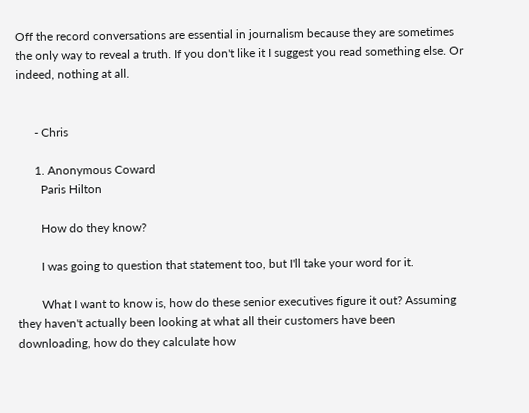Off the record conversations are essential in journalism because they are sometimes the only way to reveal a truth. If you don't like it I suggest you read something else. Or indeed, nothing at all.


      - Chris

      1. Anonymous Coward
        Paris Hilton

        How do they know?

        I was going to question that statement too, but I'll take your word for it.

        What I want to know is, how do these senior executives figure it out? Assuming they haven't actually been looking at what all their customers have been downloading, how do they calculate how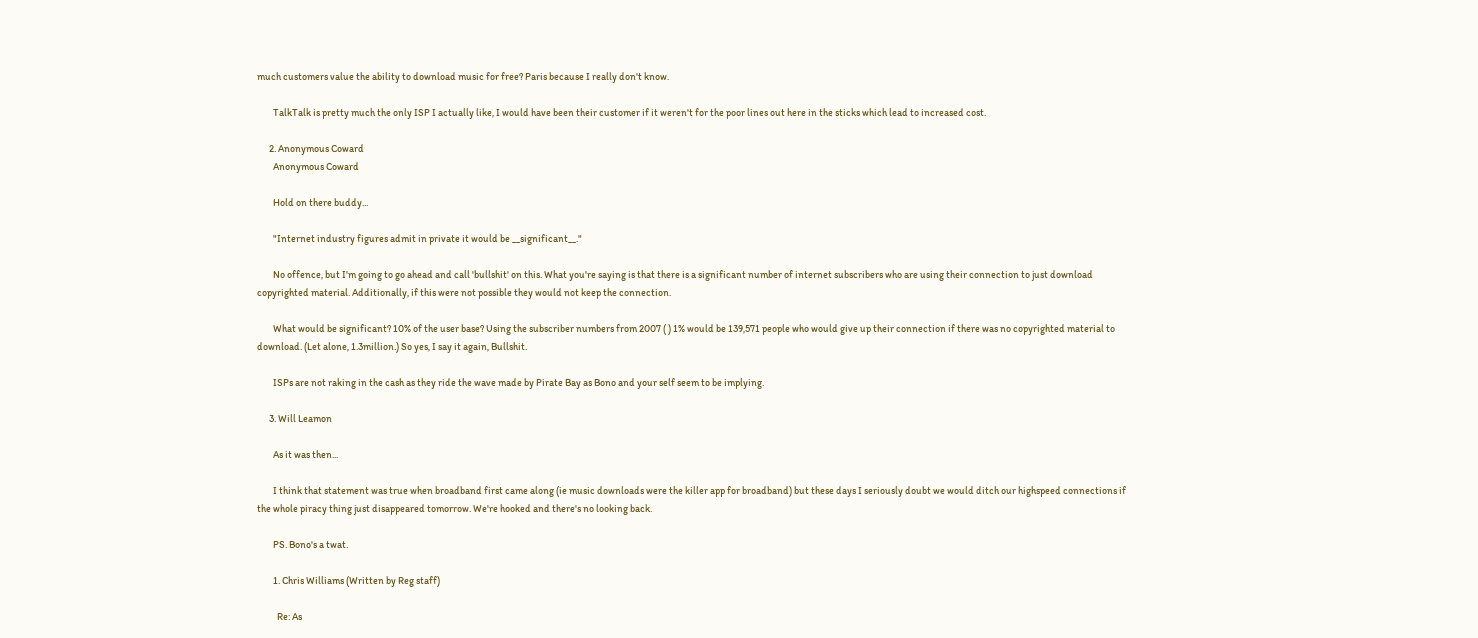much customers value the ability to download music for free? Paris because I really don't know.

        TalkTalk is pretty much the only ISP I actually like, I would have been their customer if it weren't for the poor lines out here in the sticks which lead to increased cost.

      2. Anonymous Coward
        Anonymous Coward

        Hold on there buddy...

        "Internet industry figures admit in private it would be __significant__."

        No offence, but I'm going to go ahead and call 'bullshit' on this. What you're saying is that there is a significant number of internet subscribers who are using their connection to just download copyrighted material. Additionally, if this were not possible they would not keep the connection.

        What would be significant? 10% of the user base? Using the subscriber numbers from 2007 ( ) 1% would be 139,571 people who would give up their connection if there was no copyrighted material to download. (Let alone, 1.3million.) So yes, I say it again, Bullshit.

        ISPs are not raking in the cash as they ride the wave made by Pirate Bay as Bono and your self seem to be implying.

      3. Will Leamon

        As it was then...

        I think that statement was true when broadband first came along (ie music downloads were the killer app for broadband) but these days I seriously doubt we would ditch our highspeed connections if the whole piracy thing just disappeared tomorrow. We're hooked and there's no looking back.

        PS. Bono's a twat.

        1. Chris Williams (Written by Reg staff)

          Re: As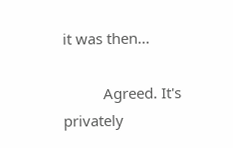it was then...

          Agreed. It's privately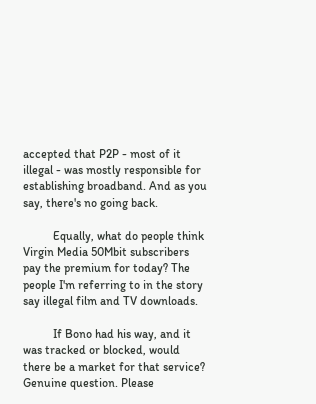accepted that P2P - most of it illegal - was mostly responsible for establishing broadband. And as you say, there's no going back.

          Equally, what do people think Virgin Media 50Mbit subscribers pay the premium for today? The people I'm referring to in the story say illegal film and TV downloads.

          If Bono had his way, and it was tracked or blocked, would there be a market for that service? Genuine question. Please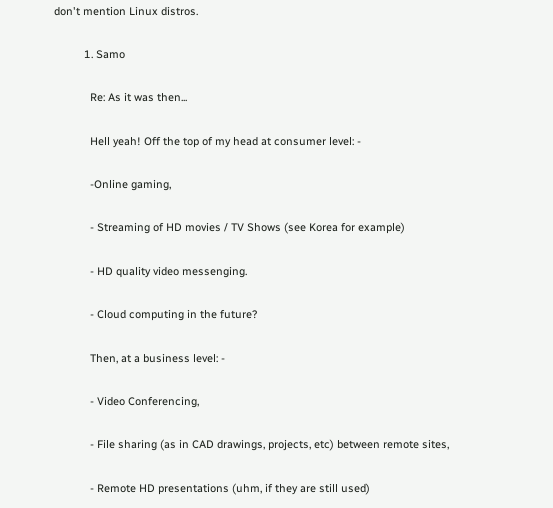don't mention Linux distros.

          1. Samo

            Re: As it was then...

            Hell yeah! Off the top of my head at consumer level: -

            -Online gaming,

            - Streaming of HD movies / TV Shows (see Korea for example)

            - HD quality video messenging.

            - Cloud computing in the future?

            Then, at a business level: -

            - Video Conferencing,

            - File sharing (as in CAD drawings, projects, etc) between remote sites,

            - Remote HD presentations (uhm, if they are still used)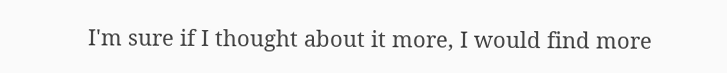I'm sure if I thought about it more, I would find more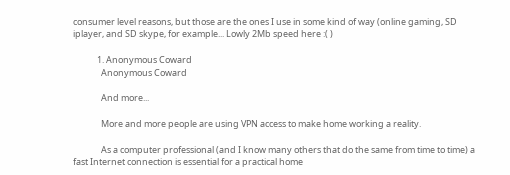consumer level reasons, but those are the ones I use in some kind of way (online gaming, SD iplayer, and SD skype, for example... Lowly 2Mb speed here :( )

            1. Anonymous Coward
              Anonymous Coward

              And more...

              More and more people are using VPN access to make home working a reality.

              As a computer professional (and I know many others that do the same from time to time) a fast Internet connection is essential for a practical home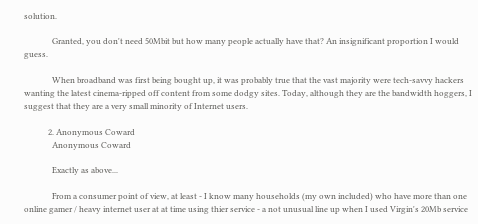solution.

              Granted, you don't need 50Mbit but how many people actually have that? An insignificant proportion I would guess.

              When broadband was first being bought up, it was probably true that the vast majority were tech-savvy hackers wanting the latest cinema-ripped off content from some dodgy sites. Today, although they are the bandwidth hoggers, I suggest that they are a very small minority of Internet users.

            2. Anonymous Coward
              Anonymous Coward

              Exactly as above...

              From a consumer point of view, at least - I know many households (my own included) who have more than one online gamer / heavy internet user at at time using thier service - a not unusual line up when I used Virgin's 20Mb service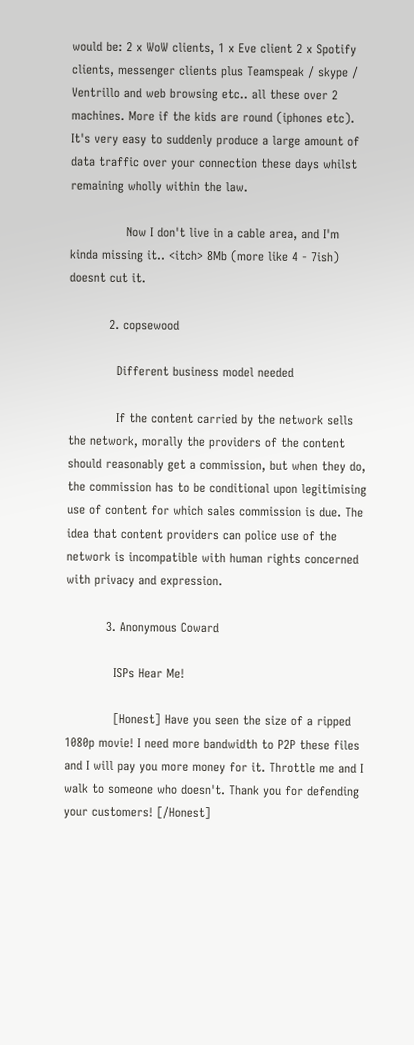would be: 2 x WoW clients, 1 x Eve client 2 x Spotify clients, messenger clients plus Teamspeak / skype / Ventrillo and web browsing etc.. all these over 2 machines. More if the kids are round (iphones etc). It's very easy to suddenly produce a large amount of data traffic over your connection these days whilst remaining wholly within the law.

              Now I don't live in a cable area, and I'm kinda missing it.. <itch> 8Mb (more like 4 - 7ish) doesnt cut it.

          2. copsewood

            Different business model needed

            If the content carried by the network sells the network, morally the providers of the content should reasonably get a commission, but when they do, the commission has to be conditional upon legitimising use of content for which sales commission is due. The idea that content providers can police use of the network is incompatible with human rights concerned with privacy and expression.

          3. Anonymous Coward

            ISPs Hear Me!

            [Honest] Have you seen the size of a ripped 1080p movie! I need more bandwidth to P2P these files and I will pay you more money for it. Throttle me and I walk to someone who doesn't. Thank you for defending your customers! [/Honest]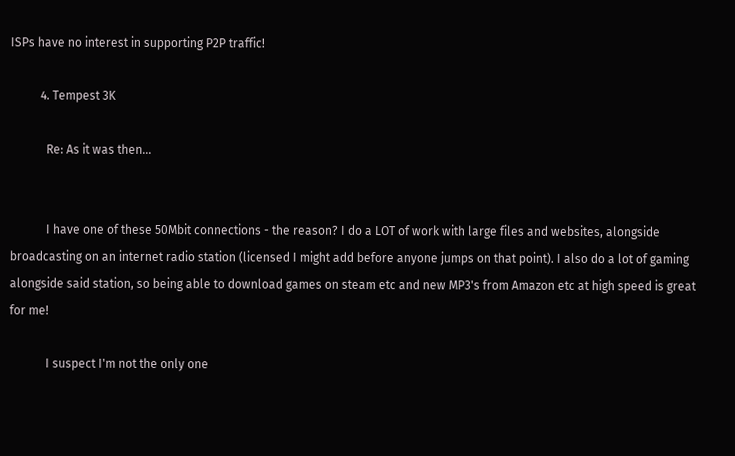ISPs have no interest in supporting P2P traffic!

          4. Tempest 3K

            Re: As it was then...


            I have one of these 50Mbit connections - the reason? I do a LOT of work with large files and websites, alongside broadcasting on an internet radio station (licensed I might add before anyone jumps on that point). I also do a lot of gaming alongside said station, so being able to download games on steam etc and new MP3's from Amazon etc at high speed is great for me!

            I suspect I'm not the only one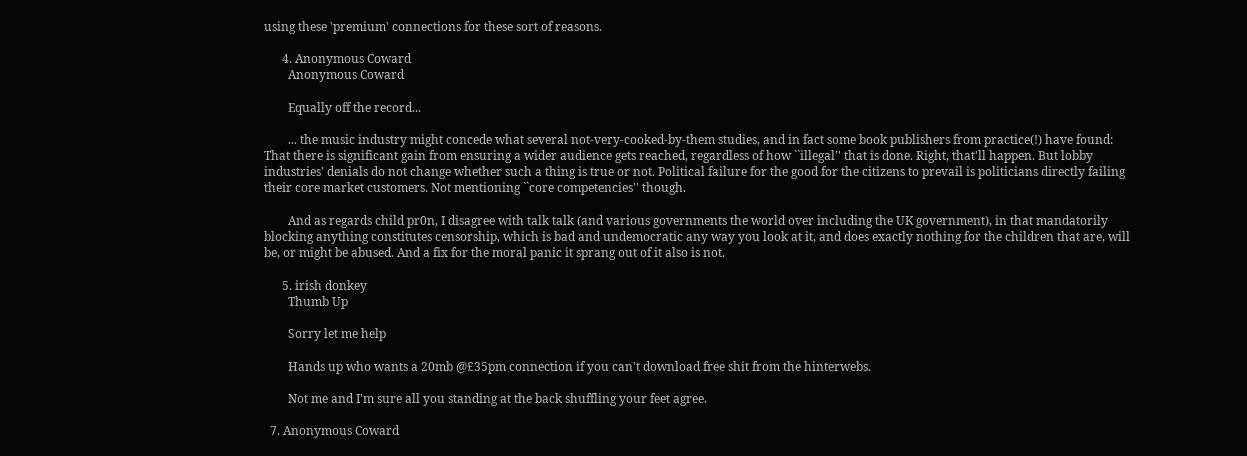using these 'premium' connections for these sort of reasons.

      4. Anonymous Coward
        Anonymous Coward

        Equally off the record...

        ... the music industry might concede what several not-very-cooked-by-them studies, and in fact some book publishers from practice(!) have found: That there is significant gain from ensuring a wider audience gets reached, regardless of how ``illegal'' that is done. Right, that'll happen. But lobby industries' denials do not change whether such a thing is true or not. Political failure for the good for the citizens to prevail is politicians directly failing their core market customers. Not mentioning ``core competencies'' though.

        And as regards child pr0n, I disagree with talk talk (and various governments the world over including the UK government), in that mandatorily blocking anything constitutes censorship, which is bad and undemocratic any way you look at it, and does exactly nothing for the children that are, will be, or might be abused. And a fix for the moral panic it sprang out of it also is not.

      5. irish donkey
        Thumb Up

        Sorry let me help

        Hands up who wants a 20mb @£35pm connection if you can't download free shit from the hinterwebs.

        Not me and I'm sure all you standing at the back shuffling your feet agree.

  7. Anonymous Coward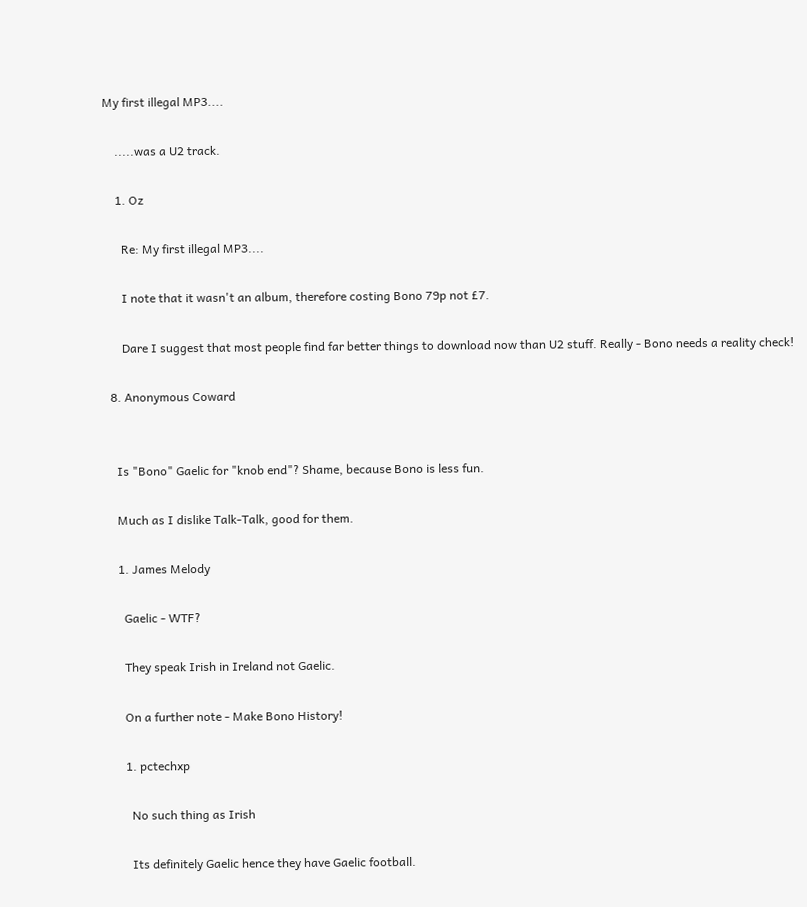My first illegal MP3....

    .....was a U2 track.

    1. Oz

      Re: My first illegal MP3....

      I note that it wasn't an album, therefore costing Bono 79p not £7.

      Dare I suggest that most people find far better things to download now than U2 stuff. Really - Bono needs a reality check!

  8. Anonymous Coward


    Is "Bono" Gaelic for "knob end"? Shame, because Bono is less fun.

    Much as I dislike Talk-Talk, good for them.

    1. James Melody

      Gaelic - WTF?

      They speak Irish in Ireland not Gaelic.

      On a further note - Make Bono History!

      1. pctechxp

        No such thing as Irish

        Its definitely Gaelic hence they have Gaelic football.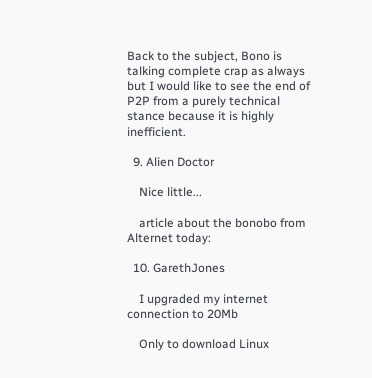Back to the subject, Bono is talking complete crap as always but I would like to see the end of P2P from a purely technical stance because it is highly inefficient.

  9. Alien Doctor

    Nice little...

    article about the bonobo from Alternet today:

  10. GarethJones

    I upgraded my internet connection to 20Mb

    Only to download Linux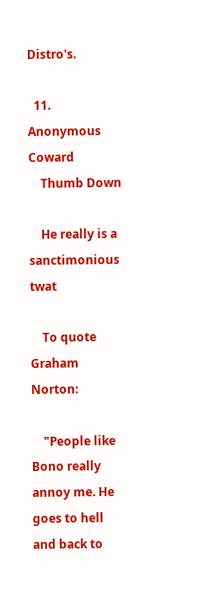Distro's.

  11. Anonymous Coward
    Thumb Down

    He really is a sanctimonious twat

    To quote Graham Norton:

    "People like Bono really annoy me. He goes to hell and back to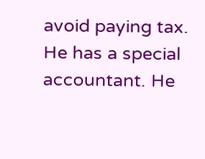avoid paying tax. He has a special accountant. He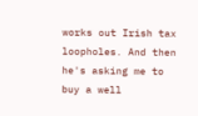works out Irish tax loopholes. And then he's asking me to buy a well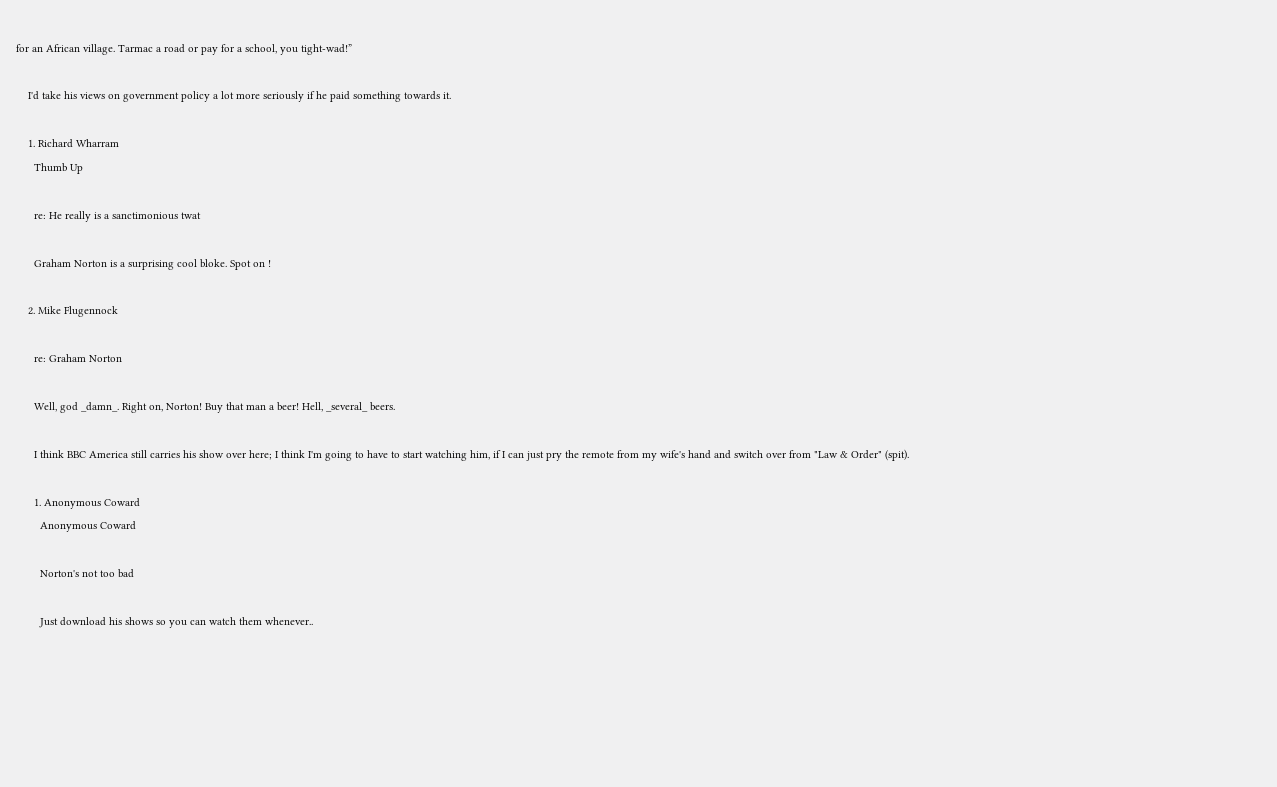for an African village. Tarmac a road or pay for a school, you tight-wad!”

    I'd take his views on government policy a lot more seriously if he paid something towards it.

    1. Richard Wharram
      Thumb Up

      re: He really is a sanctimonious twat

      Graham Norton is a surprising cool bloke. Spot on !

    2. Mike Flugennock

      re: Graham Norton

      Well, god _damn_. Right on, Norton! Buy that man a beer! Hell, _several_ beers.

      I think BBC America still carries his show over here; I think I'm going to have to start watching him, if I can just pry the remote from my wife's hand and switch over from "Law & Order" (spit).

      1. Anonymous Coward
        Anonymous Coward

        Norton's not too bad

        Just download his shows so you can watch them whenever..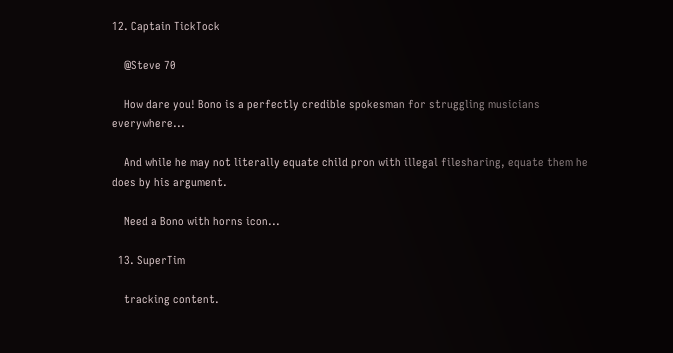12. Captain TickTock

    @Steve 70

    How dare you! Bono is a perfectly credible spokesman for struggling musicians everywhere...

    And while he may not literally equate child pron with illegal filesharing, equate them he does by his argument.

    Need a Bono with horns icon...

  13. SuperTim

    tracking content.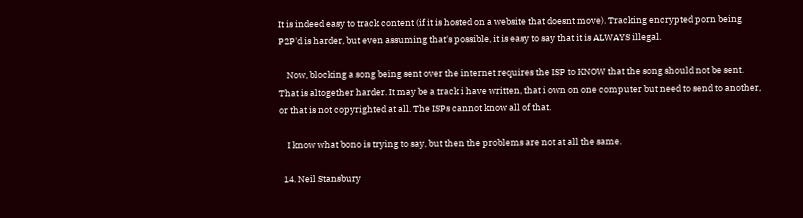It is indeed easy to track content (if it is hosted on a website that doesnt move). Tracking encrypted porn being P2P'd is harder, but even assuming that's possible, it is easy to say that it is ALWAYS illegal.

    Now, blocking a song being sent over the internet requires the ISP to KNOW that the song should not be sent. That is altogether harder. It may be a track i have written, that i own on one computer but need to send to another, or that is not copyrighted at all. The ISPs cannot know all of that.

    I know what bono is trying to say, but then the problems are not at all the same.

  14. Neil Stansbury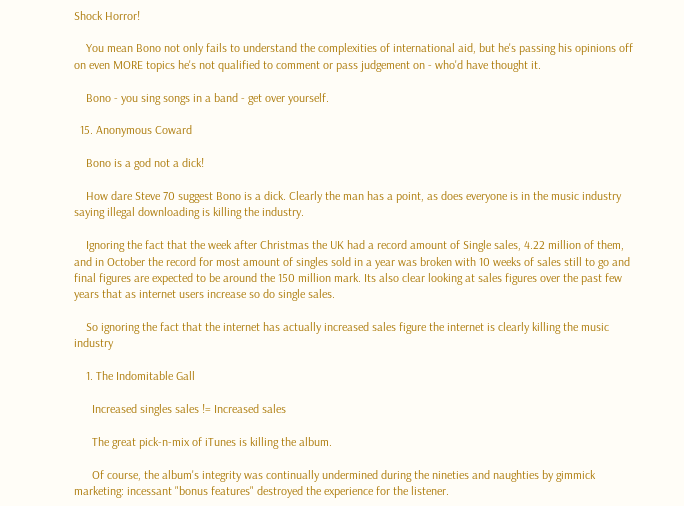Shock Horror!

    You mean Bono not only fails to understand the complexities of international aid, but he's passing his opinions off on even MORE topics he's not qualified to comment or pass judgement on - who'd have thought it.

    Bono - you sing songs in a band - get over yourself.

  15. Anonymous Coward

    Bono is a god not a dick!

    How dare Steve 70 suggest Bono is a dick. Clearly the man has a point, as does everyone is in the music industry saying illegal downloading is killing the industry.

    Ignoring the fact that the week after Christmas the UK had a record amount of Single sales, 4.22 million of them, and in October the record for most amount of singles sold in a year was broken with 10 weeks of sales still to go and final figures are expected to be around the 150 million mark. Its also clear looking at sales figures over the past few years that as internet users increase so do single sales.

    So ignoring the fact that the internet has actually increased sales figure the internet is clearly killing the music industry

    1. The Indomitable Gall

      Increased singles sales != Increased sales

      The great pick-n-mix of iTunes is killing the album.

      Of course, the album's integrity was continually undermined during the nineties and naughties by gimmick marketing: incessant "bonus features" destroyed the experience for the listener.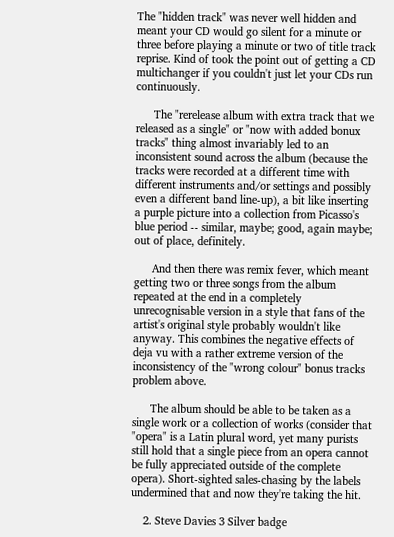The "hidden track" was never well hidden and meant your CD would go silent for a minute or three before playing a minute or two of title track reprise. Kind of took the point out of getting a CD multichanger if you couldn't just let your CDs run continuously.

      The "rerelease album with extra track that we released as a single" or "now with added bonux tracks" thing almost invariably led to an inconsistent sound across the album (because the tracks were recorded at a different time with different instruments and/or settings and possibly even a different band line-up), a bit like inserting a purple picture into a collection from Picasso's blue period -- similar, maybe; good, again maybe; out of place, definitely.

      And then there was remix fever, which meant getting two or three songs from the album repeated at the end in a completely unrecognisable version in a style that fans of the artist's original style probably wouldn't like anyway. This combines the negative effects of deja vu with a rather extreme version of the inconsistency of the "wrong colour" bonus tracks problem above.

      The album should be able to be taken as a single work or a collection of works (consider that "opera" is a Latin plural word, yet many purists still hold that a single piece from an opera cannot be fully appreciated outside of the complete opera). Short-sighted sales-chasing by the labels undermined that and now they're taking the hit.

    2. Steve Davies 3 Silver badge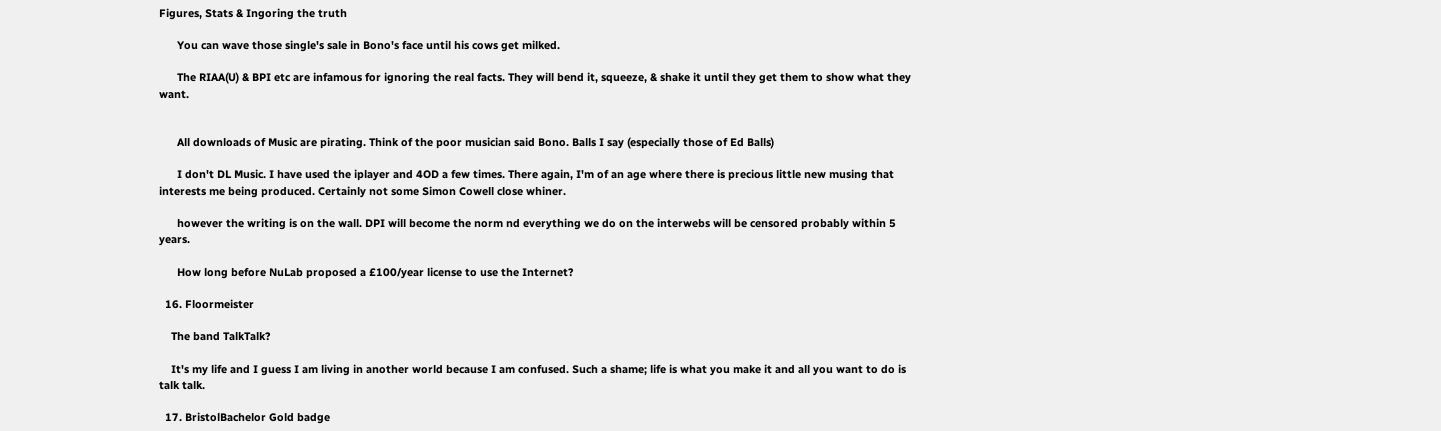Figures, Stats & Ingoring the truth

      You can wave those single's sale in Bono's face until his cows get milked.

      The RIAA(U) & BPI etc are infamous for ignoring the real facts. They will bend it, squeeze, & shake it until they get them to show what they want.


      All downloads of Music are pirating. Think of the poor musician said Bono. Balls I say (especially those of Ed Balls)

      I don't DL Music. I have used the iplayer and 4OD a few times. There again, I'm of an age where there is precious little new musing that interests me being produced. Certainly not some Simon Cowell close whiner.

      however the writing is on the wall. DPI will become the norm nd everything we do on the interwebs will be censored probably within 5 years.

      How long before NuLab proposed a £100/year license to use the Internet?

  16. Floormeister

    The band TalkTalk?

    It's my life and I guess I am living in another world because I am confused. Such a shame; life is what you make it and all you want to do is talk talk.

  17. BristolBachelor Gold badge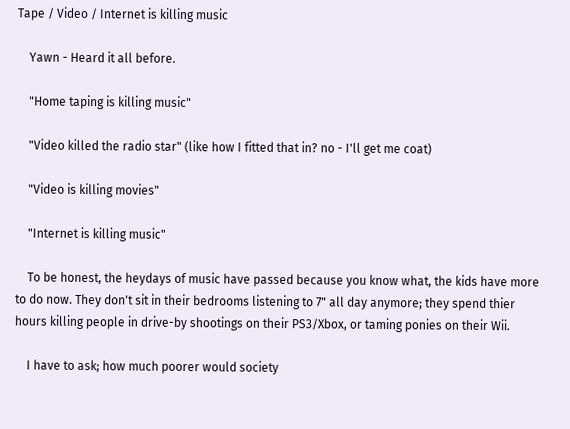Tape / Video / Internet is killing music

    Yawn - Heard it all before.

    "Home taping is killing music"

    "Video killed the radio star" (like how I fitted that in? no - I'll get me coat)

    "Video is killing movies"

    "Internet is killing music"

    To be honest, the heydays of music have passed because you know what, the kids have more to do now. They don't sit in their bedrooms listening to 7" all day anymore; they spend thier hours killing people in drive-by shootings on their PS3/Xbox, or taming ponies on their Wii.

    I have to ask; how much poorer would society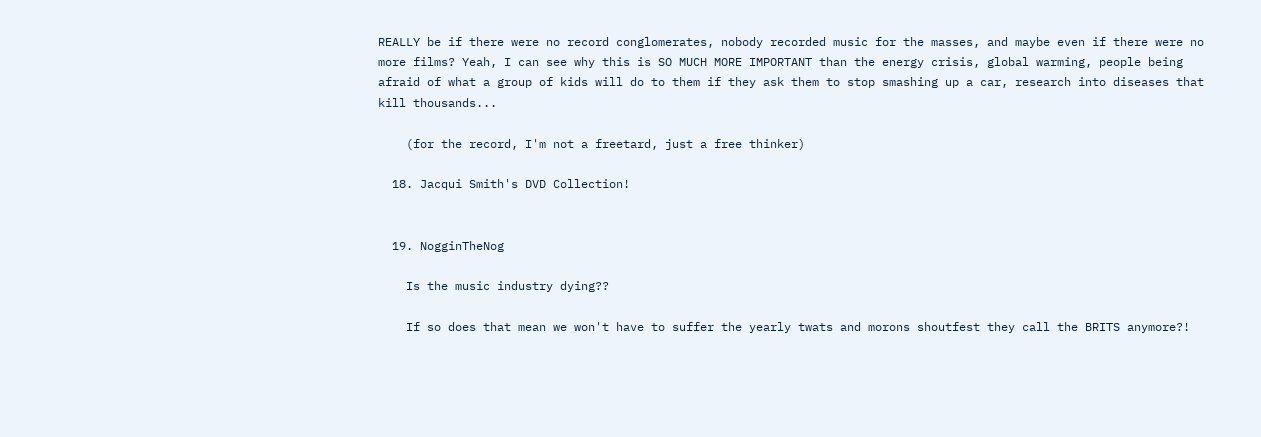REALLY be if there were no record conglomerates, nobody recorded music for the masses, and maybe even if there were no more films? Yeah, I can see why this is SO MUCH MORE IMPORTANT than the energy crisis, global warming, people being afraid of what a group of kids will do to them if they ask them to stop smashing up a car, research into diseases that kill thousands...

    (for the record, I'm not a freetard, just a free thinker)

  18. Jacqui Smith's DVD Collection!


  19. NogginTheNog

    Is the music industry dying??

    If so does that mean we won't have to suffer the yearly twats and morons shoutfest they call the BRITS anymore?!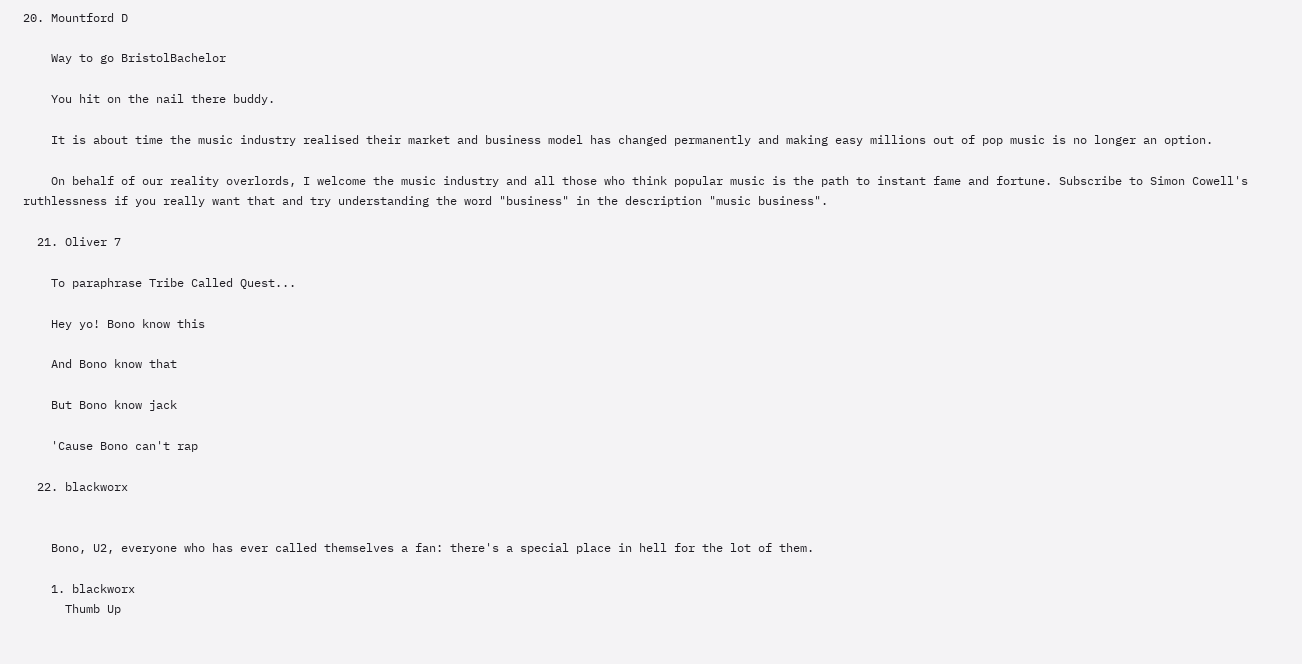20. Mountford D

    Way to go BristolBachelor

    You hit on the nail there buddy.

    It is about time the music industry realised their market and business model has changed permanently and making easy millions out of pop music is no longer an option.

    On behalf of our reality overlords, I welcome the music industry and all those who think popular music is the path to instant fame and fortune. Subscribe to Simon Cowell's ruthlessness if you really want that and try understanding the word "business" in the description "music business".

  21. Oliver 7

    To paraphrase Tribe Called Quest...

    Hey yo! Bono know this

    And Bono know that

    But Bono know jack

    'Cause Bono can't rap

  22. blackworx


    Bono, U2, everyone who has ever called themselves a fan: there's a special place in hell for the lot of them.

    1. blackworx
      Thumb Up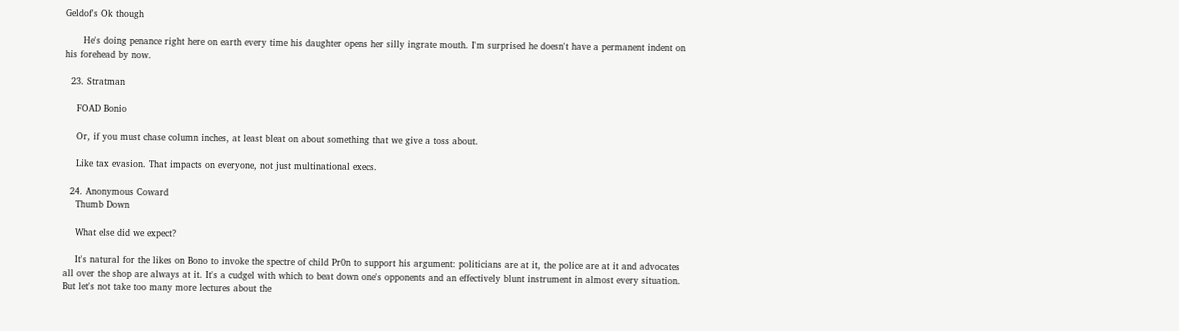Geldof's Ok though

      He's doing penance right here on earth every time his daughter opens her silly ingrate mouth. I'm surprised he doesn't have a permanent indent on his forehead by now.

  23. Stratman

    FOAD Bonio

    Or, if you must chase column inches, at least bleat on about something that we give a toss about.

    Like tax evasion. That impacts on everyone, not just multinational execs.

  24. Anonymous Coward
    Thumb Down

    What else did we expect?

    It's natural for the likes on Bono to invoke the spectre of child Pr0n to support his argument: politicians are at it, the police are at it and advocates all over the shop are always at it. It's a cudgel with which to beat down one's opponents and an effectively blunt instrument in almost every situation. But let's not take too many more lectures about the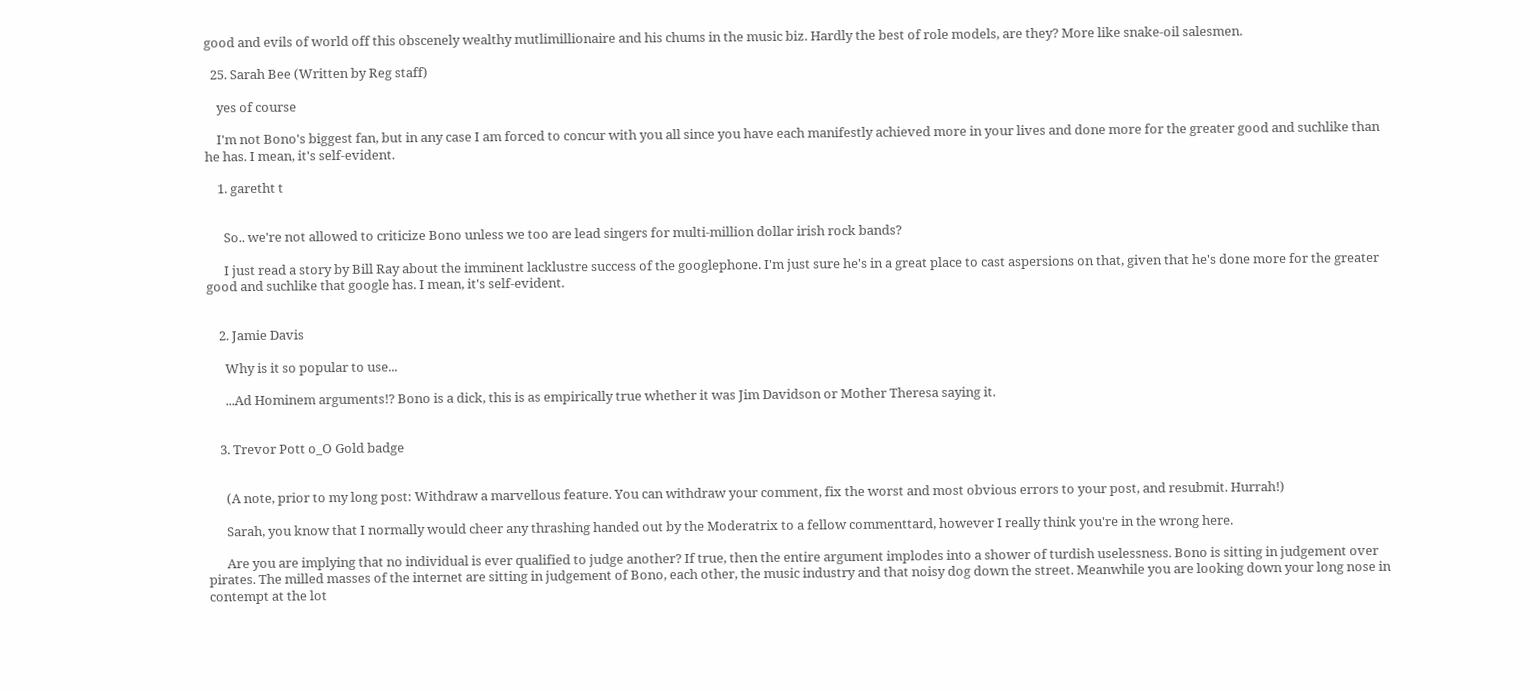good and evils of world off this obscenely wealthy mutlimillionaire and his chums in the music biz. Hardly the best of role models, are they? More like snake-oil salesmen.

  25. Sarah Bee (Written by Reg staff)

    yes of course

    I'm not Bono's biggest fan, but in any case I am forced to concur with you all since you have each manifestly achieved more in your lives and done more for the greater good and suchlike than he has. I mean, it's self-evident.

    1. garetht t


      So.. we're not allowed to criticize Bono unless we too are lead singers for multi-million dollar irish rock bands?

      I just read a story by Bill Ray about the imminent lacklustre success of the googlephone. I'm just sure he's in a great place to cast aspersions on that, given that he's done more for the greater good and suchlike that google has. I mean, it's self-evident.


    2. Jamie Davis

      Why is it so popular to use...

      ...Ad Hominem arguments!? Bono is a dick, this is as empirically true whether it was Jim Davidson or Mother Theresa saying it.


    3. Trevor Pott o_O Gold badge


      (A note, prior to my long post: Withdraw a marvellous feature. You can withdraw your comment, fix the worst and most obvious errors to your post, and resubmit. Hurrah!)

      Sarah, you know that I normally would cheer any thrashing handed out by the Moderatrix to a fellow commenttard, however I really think you're in the wrong here.

      Are you are implying that no individual is ever qualified to judge another? If true, then the entire argument implodes into a shower of turdish uselessness. Bono is sitting in judgement over pirates. The milled masses of the internet are sitting in judgement of Bono, each other, the music industry and that noisy dog down the street. Meanwhile you are looking down your long nose in contempt at the lot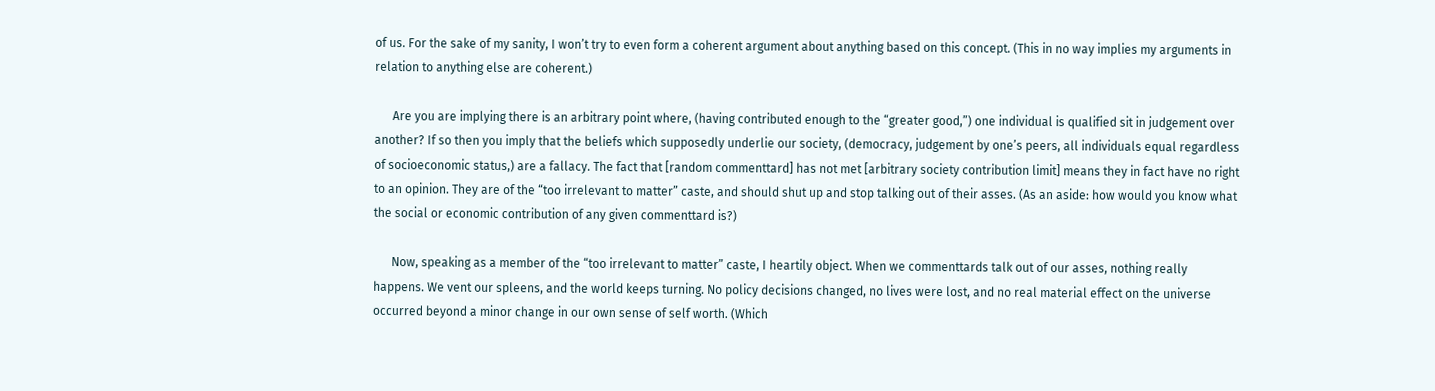of us. For the sake of my sanity, I won’t try to even form a coherent argument about anything based on this concept. (This in no way implies my arguments in relation to anything else are coherent.)

      Are you are implying there is an arbitrary point where, (having contributed enough to the “greater good,”) one individual is qualified sit in judgement over another? If so then you imply that the beliefs which supposedly underlie our society, (democracy, judgement by one’s peers, all individuals equal regardless of socioeconomic status,) are a fallacy. The fact that [random commenttard] has not met [arbitrary society contribution limit] means they in fact have no right to an opinion. They are of the “too irrelevant to matter” caste, and should shut up and stop talking out of their asses. (As an aside: how would you know what the social or economic contribution of any given commenttard is?)

      Now, speaking as a member of the “too irrelevant to matter” caste, I heartily object. When we commenttards talk out of our asses, nothing really happens. We vent our spleens, and the world keeps turning. No policy decisions changed, no lives were lost, and no real material effect on the universe occurred beyond a minor change in our own sense of self worth. (Which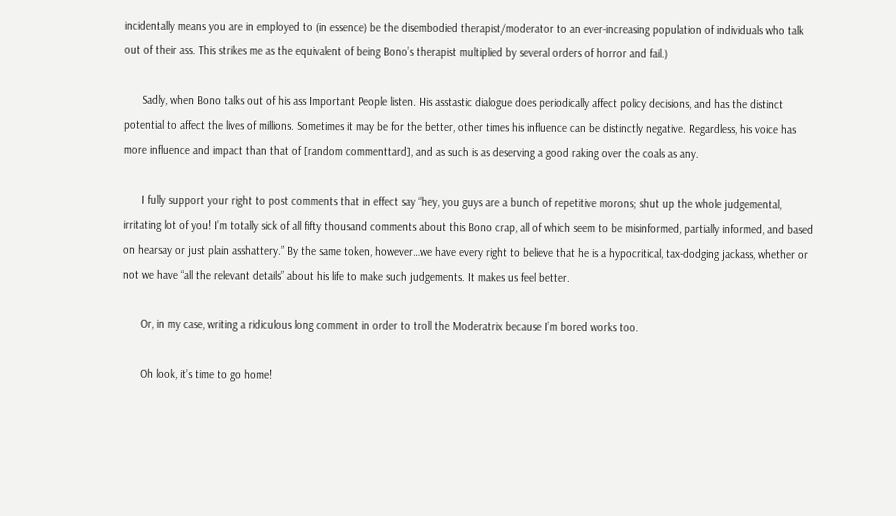incidentally means you are in employed to (in essence) be the disembodied therapist/moderator to an ever-increasing population of individuals who talk out of their ass. This strikes me as the equivalent of being Bono’s therapist multiplied by several orders of horror and fail.)

      Sadly, when Bono talks out of his ass Important People listen. His asstastic dialogue does periodically affect policy decisions, and has the distinct potential to affect the lives of millions. Sometimes it may be for the better, other times his influence can be distinctly negative. Regardless, his voice has more influence and impact than that of [random commenttard], and as such is as deserving a good raking over the coals as any.

      I fully support your right to post comments that in effect say “hey, you guys are a bunch of repetitive morons; shut up the whole judgemental, irritating lot of you! I’m totally sick of all fifty thousand comments about this Bono crap, all of which seem to be misinformed, partially informed, and based on hearsay or just plain asshattery.” By the same token, however…we have every right to believe that he is a hypocritical, tax-dodging jackass, whether or not we have “all the relevant details” about his life to make such judgements. It makes us feel better.

      Or, in my case, writing a ridiculous long comment in order to troll the Moderatrix because I’m bored works too.

      Oh look, it’s time to go home!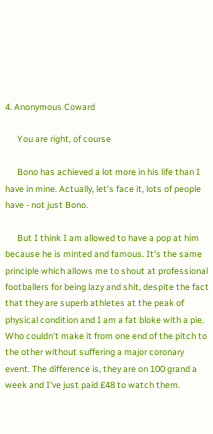4. Anonymous Coward

      You are right, of course

      Bono has achieved a lot more in his life than I have in mine. Actually, let's face it, lots of people have - not just Bono.

      But I think I am allowed to have a pop at him because he is minted and famous. It's the same principle which allows me to shout at professional footballers for being lazy and shit, despite the fact that they are superb athletes at the peak of physical condition and I am a fat bloke with a pie. Who couldn't make it from one end of the pitch to the other without suffering a major coronary event. The difference is, they are on 100 grand a week and I've just paid £48 to watch them.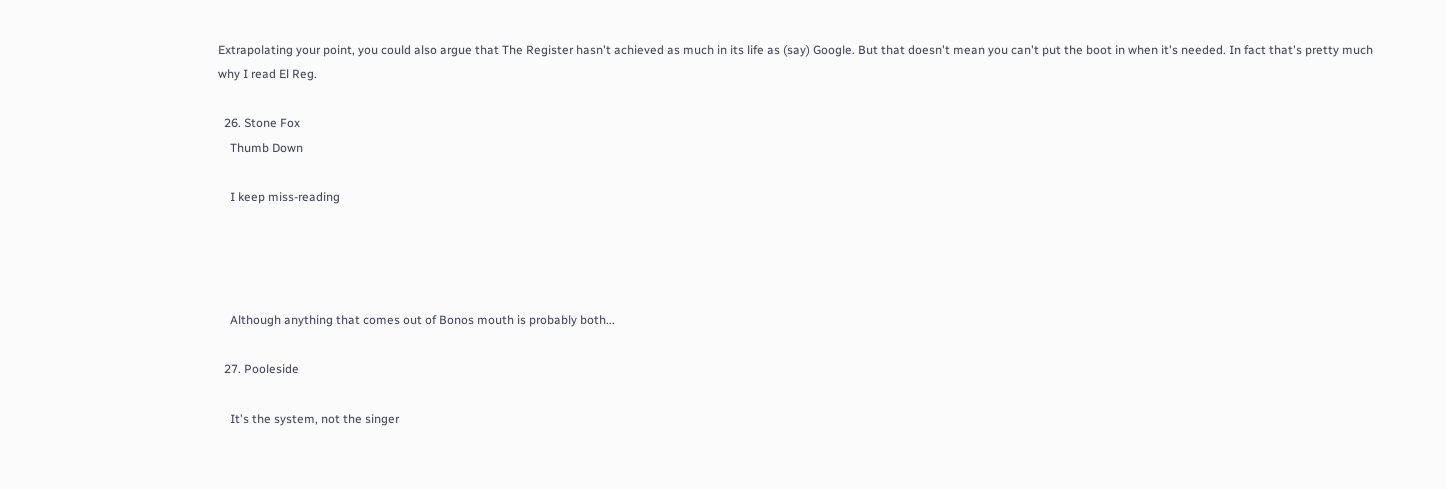Extrapolating your point, you could also argue that The Register hasn't achieved as much in its life as (say) Google. But that doesn't mean you can't put the boot in when it's needed. In fact that's pretty much why I read El Reg.

  26. Stone Fox
    Thumb Down

    I keep miss-reading




    Although anything that comes out of Bonos mouth is probably both...

  27. Pooleside

    It's the system, not the singer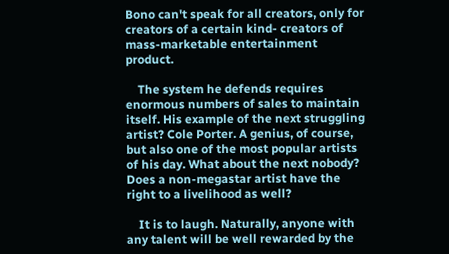Bono can't speak for all creators, only for creators of a certain kind- creators of mass-marketable entertainment product.

    The system he defends requires enormous numbers of sales to maintain itself. His example of the next struggling artist? Cole Porter. A genius, of course, but also one of the most popular artists of his day. What about the next nobody? Does a non-megastar artist have the right to a livelihood as well?

    It is to laugh. Naturally, anyone with any talent will be well rewarded by the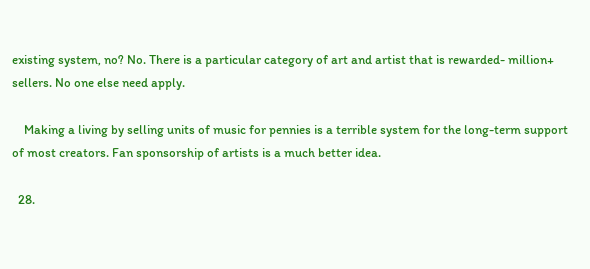existing system, no? No. There is a particular category of art and artist that is rewarded- million+ sellers. No one else need apply.

    Making a living by selling units of music for pennies is a terrible system for the long-term support of most creators. Fan sponsorship of artists is a much better idea.

  28.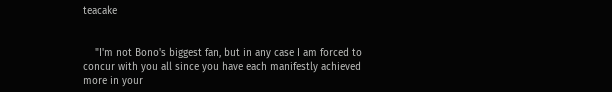teacake


    "I'm not Bono's biggest fan, but in any case I am forced to concur with you all since you have each manifestly achieved more in your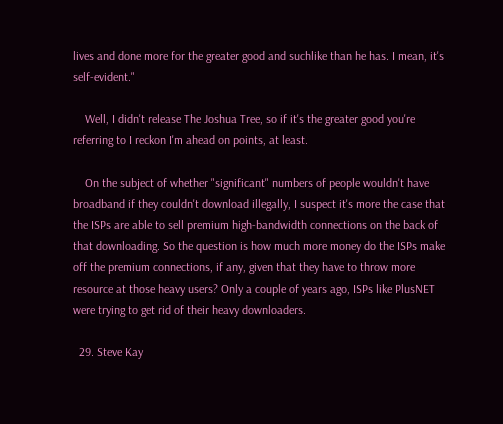lives and done more for the greater good and suchlike than he has. I mean, it's self-evident."

    Well, I didn't release The Joshua Tree, so if it's the greater good you're referring to I reckon I'm ahead on points, at least.

    On the subject of whether "significant" numbers of people wouldn't have broadband if they couldn't download illegally, I suspect it's more the case that the ISPs are able to sell premium high-bandwidth connections on the back of that downloading. So the question is how much more money do the ISPs make off the premium connections, if any, given that they have to throw more resource at those heavy users? Only a couple of years ago, ISPs like PlusNET were trying to get rid of their heavy downloaders.

  29. Steve Kay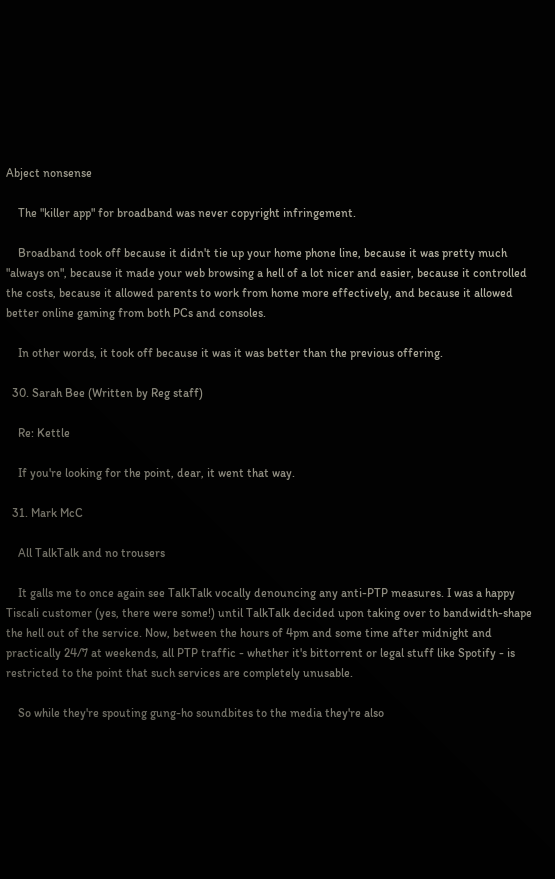Abject nonsense

    The "killer app" for broadband was never copyright infringement.

    Broadband took off because it didn't tie up your home phone line, because it was pretty much "always on", because it made your web browsing a hell of a lot nicer and easier, because it controlled the costs, because it allowed parents to work from home more effectively, and because it allowed better online gaming from both PCs and consoles.

    In other words, it took off because it was it was better than the previous offering.

  30. Sarah Bee (Written by Reg staff)

    Re: Kettle

    If you're looking for the point, dear, it went that way.

  31. Mark McC

    All TalkTalk and no trousers

    It galls me to once again see TalkTalk vocally denouncing any anti-PTP measures. I was a happy Tiscali customer (yes, there were some!) until TalkTalk decided upon taking over to bandwidth-shape the hell out of the service. Now, between the hours of 4pm and some time after midnight and practically 24/7 at weekends, all PTP traffic - whether it's bittorrent or legal stuff like Spotify - is restricted to the point that such services are completely unusable.

    So while they're spouting gung-ho soundbites to the media they're also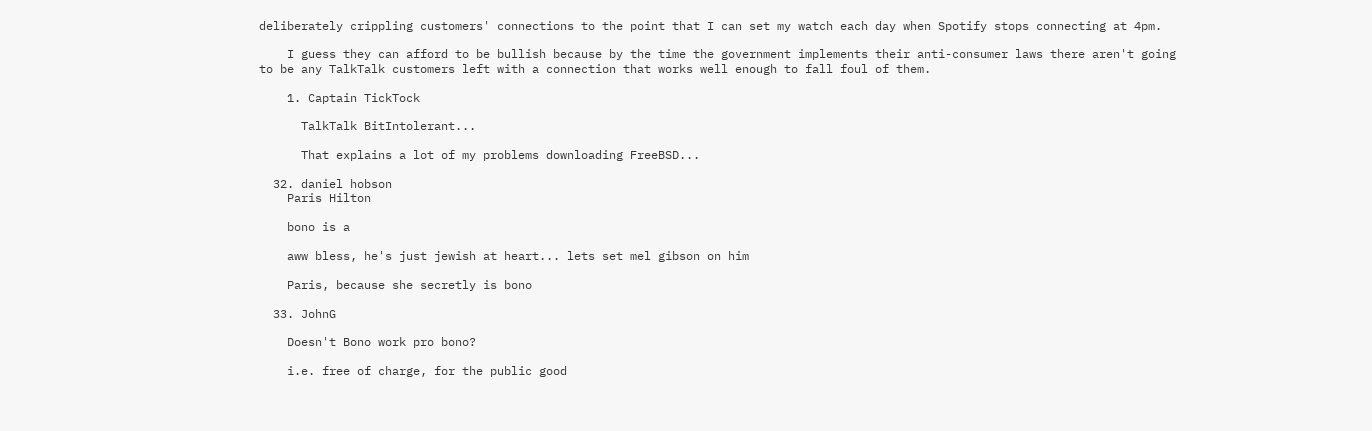deliberately crippling customers' connections to the point that I can set my watch each day when Spotify stops connecting at 4pm.

    I guess they can afford to be bullish because by the time the government implements their anti-consumer laws there aren't going to be any TalkTalk customers left with a connection that works well enough to fall foul of them.

    1. Captain TickTock

      TalkTalk BitIntolerant...

      That explains a lot of my problems downloading FreeBSD...

  32. daniel hobson
    Paris Hilton

    bono is a

    aww bless, he's just jewish at heart... lets set mel gibson on him

    Paris, because she secretly is bono

  33. JohnG

    Doesn't Bono work pro bono?

    i.e. free of charge, for the public good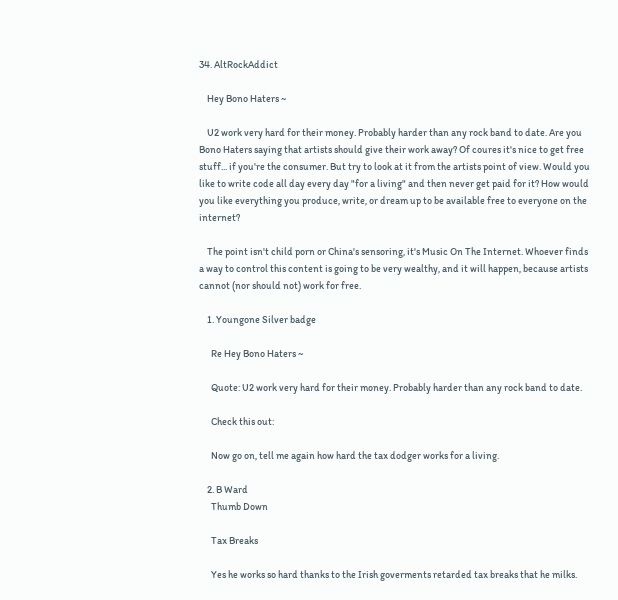34. AltRockAddict

    Hey Bono Haters ~

    U2 work very hard for their money. Probably harder than any rock band to date. Are you Bono Haters saying that artists should give their work away? Of coures it's nice to get free stuff... if you're the consumer. But try to look at it from the artists point of view. Would you like to write code all day every day "for a living" and then never get paid for it? How would you like everything you produce, write, or dream up to be available free to everyone on the internet?

    The point isn't child porn or China's sensoring, it's Music On The Internet. Whoever finds a way to control this content is going to be very wealthy, and it will happen, because artists cannot (nor should not) work for free.

    1. Youngone Silver badge

      Re Hey Bono Haters ~

      Quote: U2 work very hard for their money. Probably harder than any rock band to date.

      Check this out:

      Now go on, tell me again how hard the tax dodger works for a living.

    2. B Ward
      Thumb Down

      Tax Breaks

      Yes he works so hard thanks to the Irish goverments retarded tax breaks that he milks.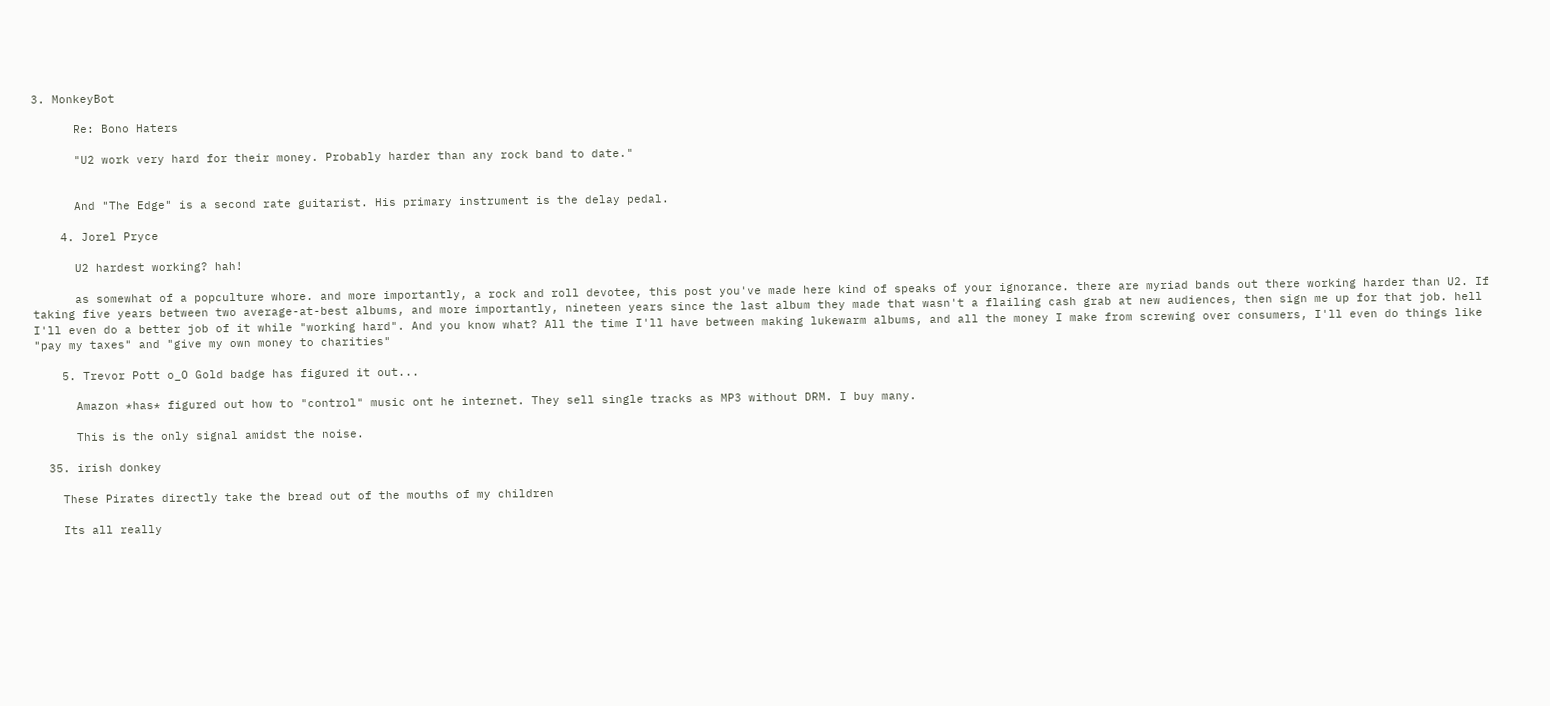3. MonkeyBot

      Re: Bono Haters

      "U2 work very hard for their money. Probably harder than any rock band to date."


      And "The Edge" is a second rate guitarist. His primary instrument is the delay pedal.

    4. Jorel Pryce

      U2 hardest working? hah!

      as somewhat of a popculture whore. and more importantly, a rock and roll devotee, this post you've made here kind of speaks of your ignorance. there are myriad bands out there working harder than U2. If taking five years between two average-at-best albums, and more importantly, nineteen years since the last album they made that wasn't a flailing cash grab at new audiences, then sign me up for that job. hell I'll even do a better job of it while "working hard". And you know what? All the time I'll have between making lukewarm albums, and all the money I make from screwing over consumers, I'll even do things like "pay my taxes" and "give my own money to charities"

    5. Trevor Pott o_O Gold badge has figured it out...

      Amazon *has* figured out how to "control" music ont he internet. They sell single tracks as MP3 without DRM. I buy many.

      This is the only signal amidst the noise.

  35. irish donkey

    These Pirates directly take the bread out of the mouths of my children

    Its all really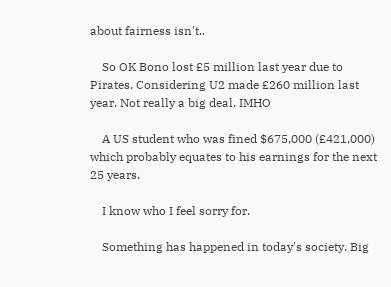about fairness isn't..

    So OK Bono lost £5 million last year due to Pirates. Considering U2 made £260 million last year. Not really a big deal. IMHO

    A US student who was fined $675,000 (£421,000) which probably equates to his earnings for the next 25 years.

    I know who I feel sorry for.

    Something has happened in today's society. Big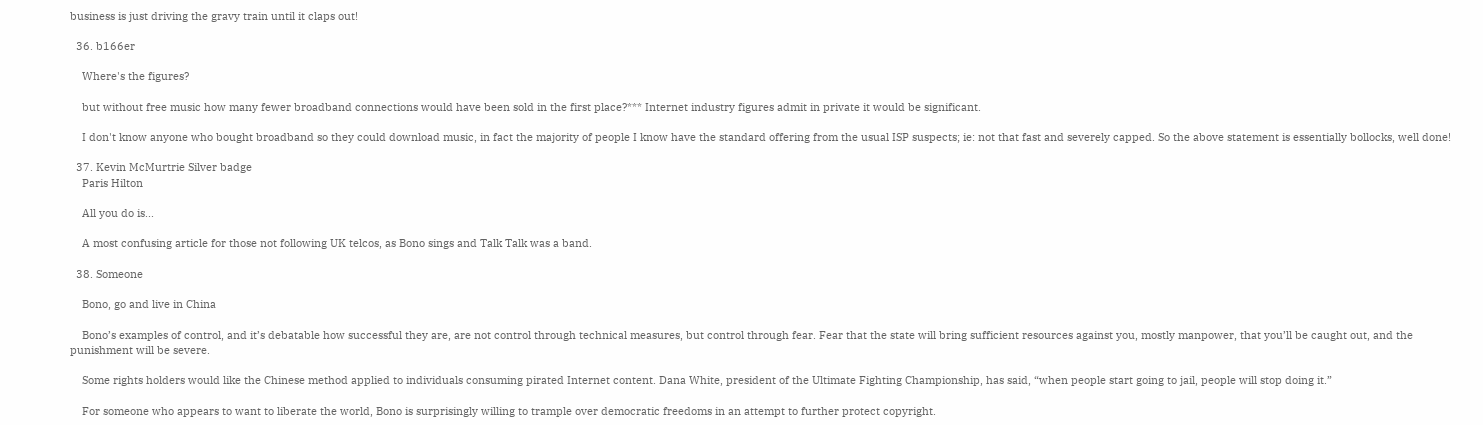business is just driving the gravy train until it claps out!

  36. b166er

    Where's the figures?

    but without free music how many fewer broadband connections would have been sold in the first place?*** Internet industry figures admit in private it would be significant.

    I don't know anyone who bought broadband so they could download music, in fact the majority of people I know have the standard offering from the usual ISP suspects; ie: not that fast and severely capped. So the above statement is essentially bollocks, well done!

  37. Kevin McMurtrie Silver badge
    Paris Hilton

    All you do is...

    A most confusing article for those not following UK telcos, as Bono sings and Talk Talk was a band.

  38. Someone

    Bono, go and live in China

    Bono’s examples of control, and it’s debatable how successful they are, are not control through technical measures, but control through fear. Fear that the state will bring sufficient resources against you, mostly manpower, that you’ll be caught out, and the punishment will be severe.

    Some rights holders would like the Chinese method applied to individuals consuming pirated Internet content. Dana White, president of the Ultimate Fighting Championship, has said, “when people start going to jail, people will stop doing it.”

    For someone who appears to want to liberate the world, Bono is surprisingly willing to trample over democratic freedoms in an attempt to further protect copyright.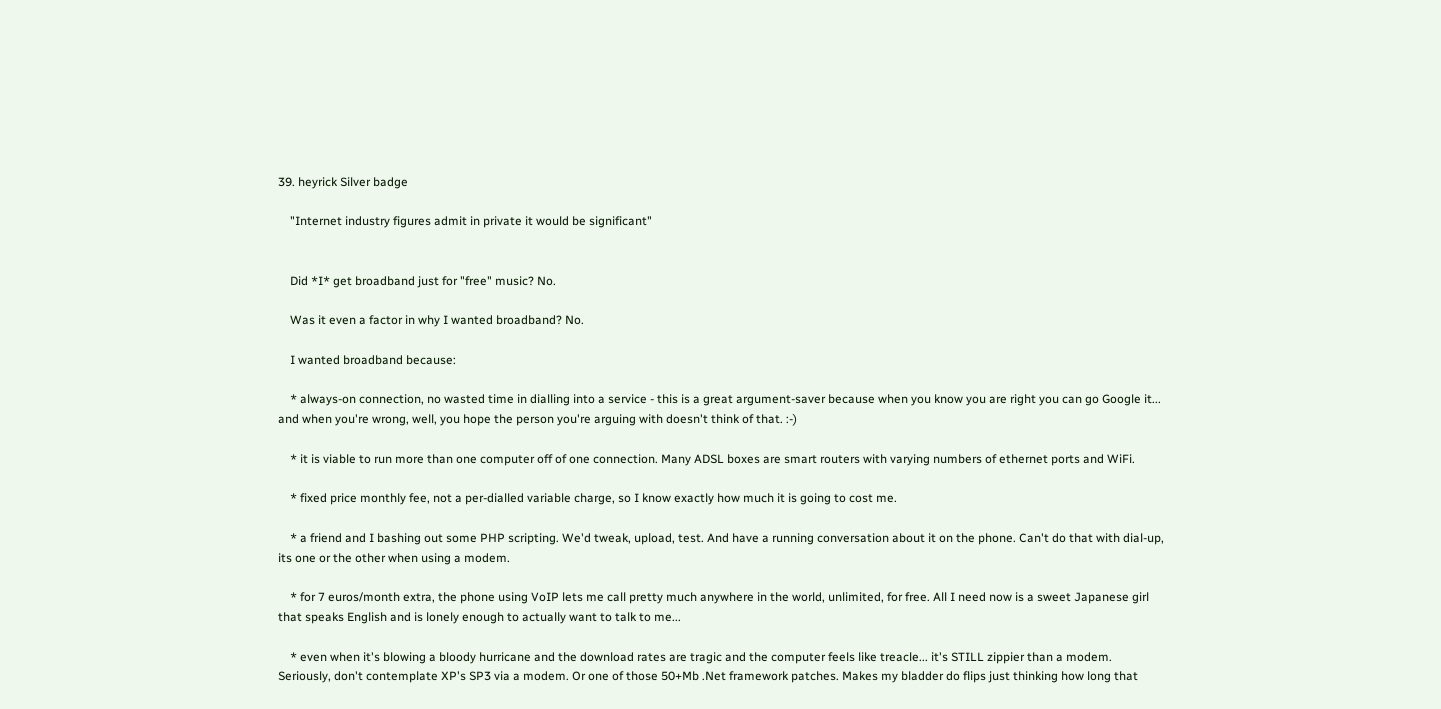39. heyrick Silver badge

    "Internet industry figures admit in private it would be significant"


    Did *I* get broadband just for "free" music? No.

    Was it even a factor in why I wanted broadband? No.

    I wanted broadband because:

    * always-on connection, no wasted time in dialling into a service - this is a great argument-saver because when you know you are right you can go Google it... and when you're wrong, well, you hope the person you're arguing with doesn't think of that. :-)

    * it is viable to run more than one computer off of one connection. Many ADSL boxes are smart routers with varying numbers of ethernet ports and WiFi.

    * fixed price monthly fee, not a per-dialled variable charge, so I know exactly how much it is going to cost me.

    * a friend and I bashing out some PHP scripting. We'd tweak, upload, test. And have a running conversation about it on the phone. Can't do that with dial-up, its one or the other when using a modem.

    * for 7 euros/month extra, the phone using VoIP lets me call pretty much anywhere in the world, unlimited, for free. All I need now is a sweet Japanese girl that speaks English and is lonely enough to actually want to talk to me...

    * even when it's blowing a bloody hurricane and the download rates are tragic and the computer feels like treacle... it's STILL zippier than a modem. Seriously, don't contemplate XP's SP3 via a modem. Or one of those 50+Mb .Net framework patches. Makes my bladder do flips just thinking how long that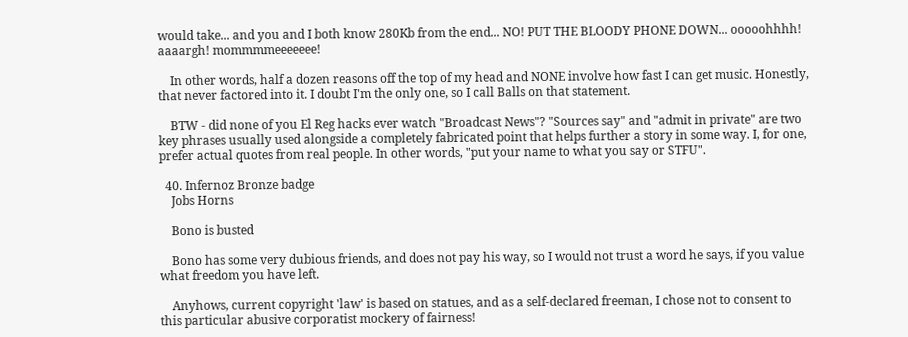would take... and you and I both know 280Kb from the end... NO! PUT THE BLOODY PHONE DOWN... ooooohhhh! aaaargh! mommmmeeeeeee!

    In other words, half a dozen reasons off the top of my head and NONE involve how fast I can get music. Honestly, that never factored into it. I doubt I'm the only one, so I call Balls on that statement.

    BTW - did none of you El Reg hacks ever watch "Broadcast News"? "Sources say" and "admit in private" are two key phrases usually used alongside a completely fabricated point that helps further a story in some way. I, for one, prefer actual quotes from real people. In other words, "put your name to what you say or STFU".

  40. Infernoz Bronze badge
    Jobs Horns

    Bono is busted

    Bono has some very dubious friends, and does not pay his way, so I would not trust a word he says, if you value what freedom you have left.

    Anyhows, current copyright 'law' is based on statues, and as a self-declared freeman, I chose not to consent to this particular abusive corporatist mockery of fairness!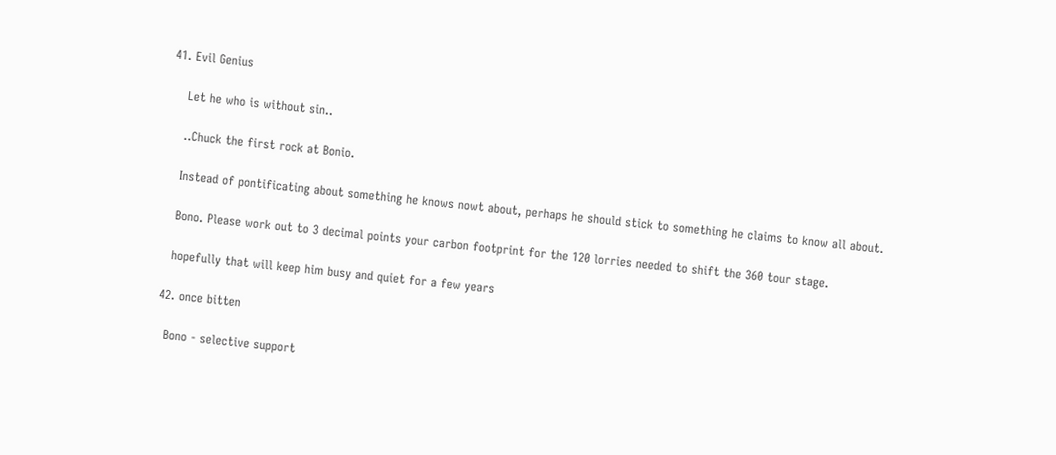41. Evil Genius

    Let he who is without sin..

    ..Chuck the first rock at Bonio.

    Instead of pontificating about something he knows nowt about, perhaps he should stick to something he claims to know all about.

    Bono. Please work out to 3 decimal points your carbon footprint for the 120 lorries needed to shift the 360 tour stage.

    hopefully that will keep him busy and quiet for a few years

  42. once bitten

    Bono - selective support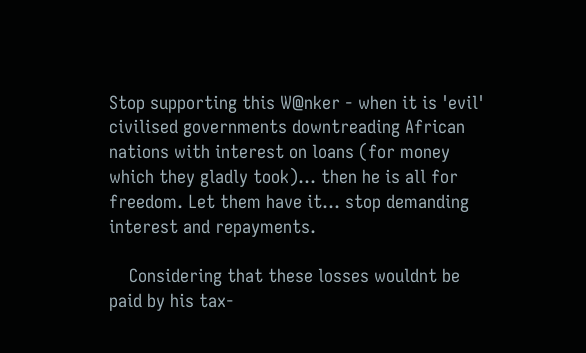Stop supporting this W@nker - when it is 'evil' civilised governments downtreading African nations with interest on loans (for money which they gladly took)... then he is all for freedom. Let them have it... stop demanding interest and repayments.

    Considering that these losses wouldnt be paid by his tax-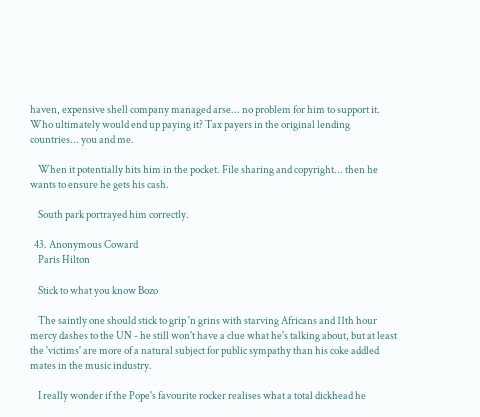haven, expensive shell company managed arse... no problem for him to support it. Who ultimately would end up paying it? Tax payers in the original lending countries... you and me.

    When it potentially hits him in the pocket. File sharing and copyright... then he wants to ensure he gets his cash.

    South park portrayed him correctly.

  43. Anonymous Coward
    Paris Hilton

    Stick to what you know Bozo

    The saintly one should stick to grip 'n grins with starving Africans and 11th hour mercy dashes to the UN - he still won't have a clue what he's talking about, but at least the 'victims' are more of a natural subject for public sympathy than his coke addled mates in the music industry.

    I really wonder if the Pope's favourite rocker realises what a total dickhead he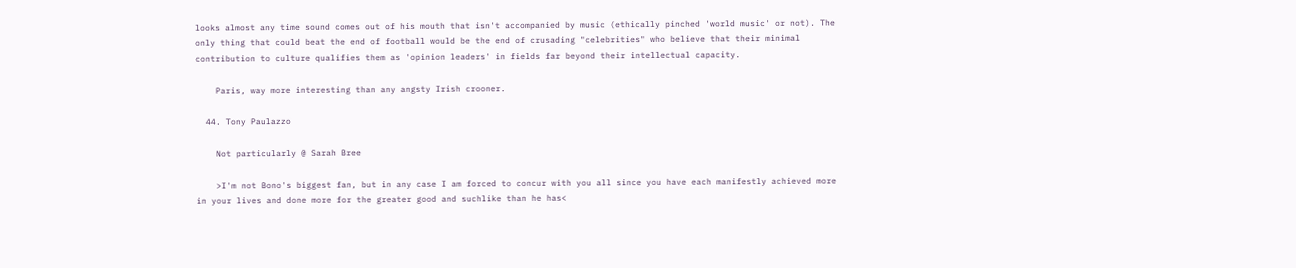looks almost any time sound comes out of his mouth that isn't accompanied by music (ethically pinched 'world music' or not). The only thing that could beat the end of football would be the end of crusading "celebrities" who believe that their minimal contribution to culture qualifies them as 'opinion leaders' in fields far beyond their intellectual capacity.

    Paris, way more interesting than any angsty Irish crooner.

  44. Tony Paulazzo

    Not particularly @ Sarah Bree

    >I'm not Bono's biggest fan, but in any case I am forced to concur with you all since you have each manifestly achieved more in your lives and done more for the greater good and suchlike than he has<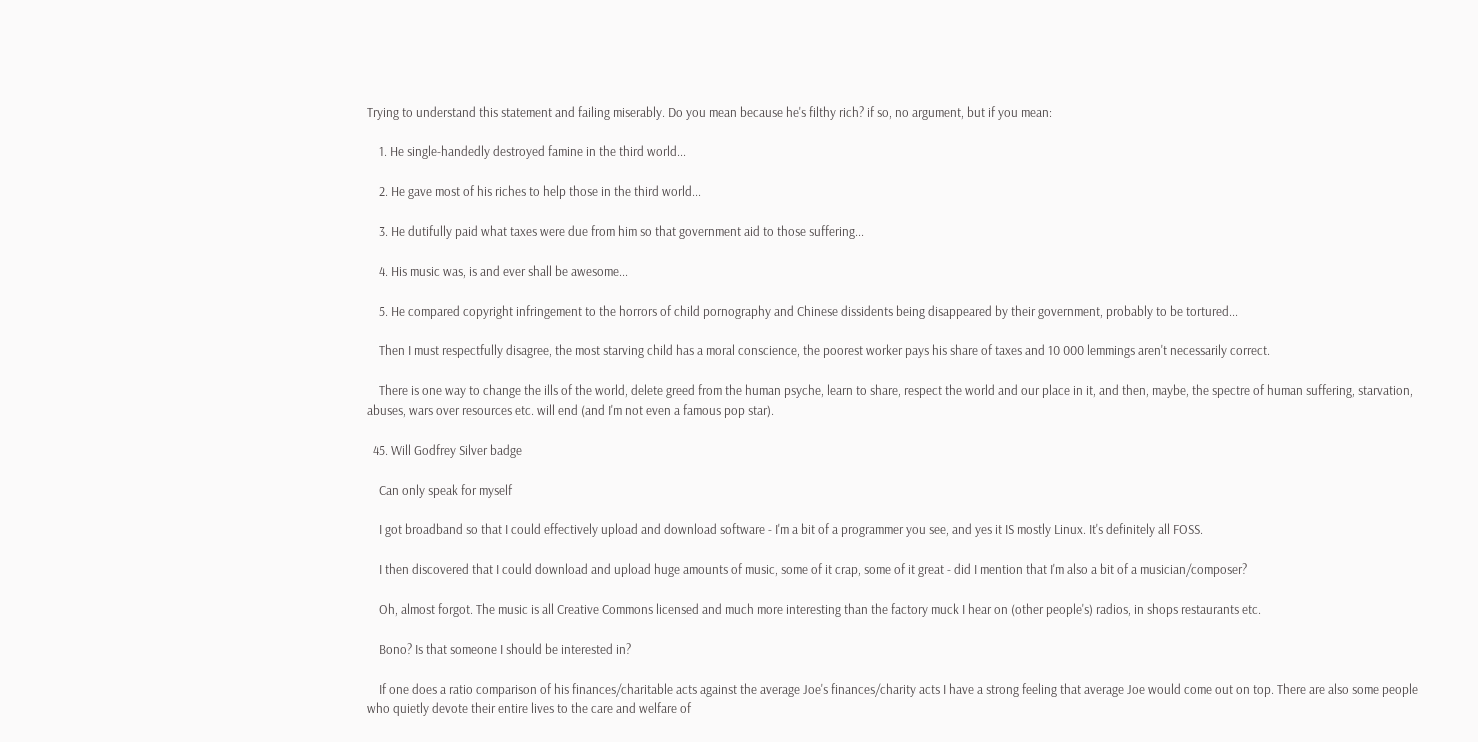Trying to understand this statement and failing miserably. Do you mean because he's filthy rich? if so, no argument, but if you mean:

    1. He single-handedly destroyed famine in the third world...

    2. He gave most of his riches to help those in the third world...

    3. He dutifully paid what taxes were due from him so that government aid to those suffering...

    4. His music was, is and ever shall be awesome...

    5. He compared copyright infringement to the horrors of child pornography and Chinese dissidents being disappeared by their government, probably to be tortured...

    Then I must respectfully disagree, the most starving child has a moral conscience, the poorest worker pays his share of taxes and 10 000 lemmings aren't necessarily correct.

    There is one way to change the ills of the world, delete greed from the human psyche, learn to share, respect the world and our place in it, and then, maybe, the spectre of human suffering, starvation, abuses, wars over resources etc. will end (and I'm not even a famous pop star).

  45. Will Godfrey Silver badge

    Can only speak for myself

    I got broadband so that I could effectively upload and download software - I'm a bit of a programmer you see, and yes it IS mostly Linux. It's definitely all FOSS.

    I then discovered that I could download and upload huge amounts of music, some of it crap, some of it great - did I mention that I'm also a bit of a musician/composer?

    Oh, almost forgot. The music is all Creative Commons licensed and much more interesting than the factory muck I hear on (other people's) radios, in shops restaurants etc.

    Bono? Is that someone I should be interested in?

    If one does a ratio comparison of his finances/charitable acts against the average Joe's finances/charity acts I have a strong feeling that average Joe would come out on top. There are also some people who quietly devote their entire lives to the care and welfare of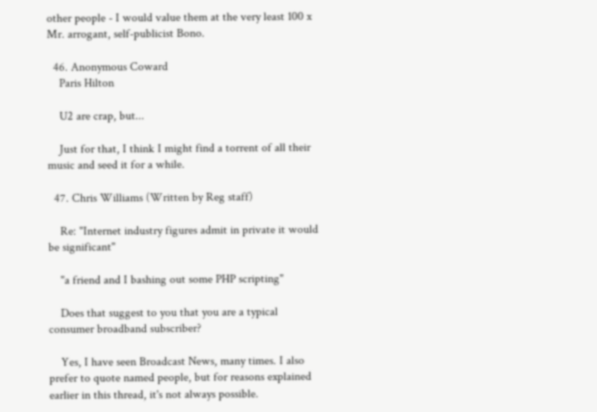other people - I would value them at the very least 100 x Mr. arrogant, self-publicist Bono.

  46. Anonymous Coward
    Paris Hilton

    U2 are crap, but...

    Just for that, I think I might find a torrent of all their music and seed it for a while.

  47. Chris Williams (Written by Reg staff)

    Re: "Internet industry figures admit in private it would be significant"

    "a friend and I bashing out some PHP scripting"

    Does that suggest to you that you are a typical consumer broadband subscriber?

    Yes, I have seen Broadcast News, many times. I also prefer to quote named people, but for reasons explained earlier in this thread, it's not always possible.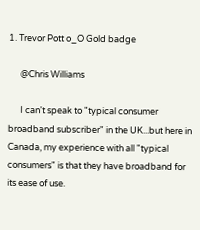1. Trevor Pott o_O Gold badge

      @Chris Williams

      I can't speak to "typical consumer broadband subscriber" in the UK...but here in Canada, my experience with all "typical consumers" is that they have broadband for its ease of use.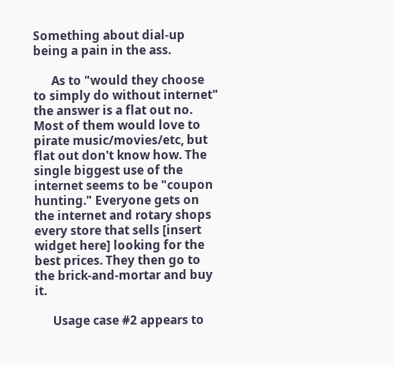Something about dial-up being a pain in the ass.

      As to "would they choose to simply do without internet" the answer is a flat out no. Most of them would love to pirate music/movies/etc, but flat out don't know how. The single biggest use of the internet seems to be "coupon hunting." Everyone gets on the internet and rotary shops every store that sells [insert widget here] looking for the best prices. They then go to the brick-and-mortar and buy it.

      Usage case #2 appears to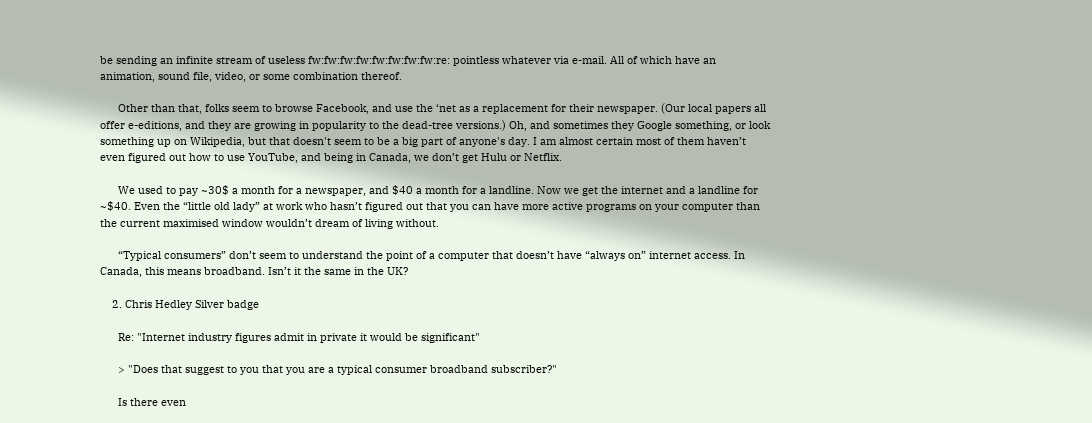be sending an infinite stream of useless fw:fw:fw:fw:fw:fw:fw:fw:re: pointless whatever via e-mail. All of which have an animation, sound file, video, or some combination thereof.

      Other than that, folks seem to browse Facebook, and use the ‘net as a replacement for their newspaper. (Our local papers all offer e-editions, and they are growing in popularity to the dead-tree versions.) Oh, and sometimes they Google something, or look something up on Wikipedia, but that doesn't seem to be a big part of anyone's day. I am almost certain most of them haven’t even figured out how to use YouTube, and being in Canada, we don’t get Hulu or Netflix.

      We used to pay ~30$ a month for a newspaper, and $40 a month for a landline. Now we get the internet and a landline for ~$40. Even the “little old lady” at work who hasn’t figured out that you can have more active programs on your computer than the current maximised window wouldn’t dream of living without.

      “Typical consumers” don’t seem to understand the point of a computer that doesn’t have “always on” internet access. In Canada, this means broadband. Isn’t it the same in the UK?

    2. Chris Hedley Silver badge

      Re: "Internet industry figures admit in private it would be significant"

      > "Does that suggest to you that you are a typical consumer broadband subscriber?"

      Is there even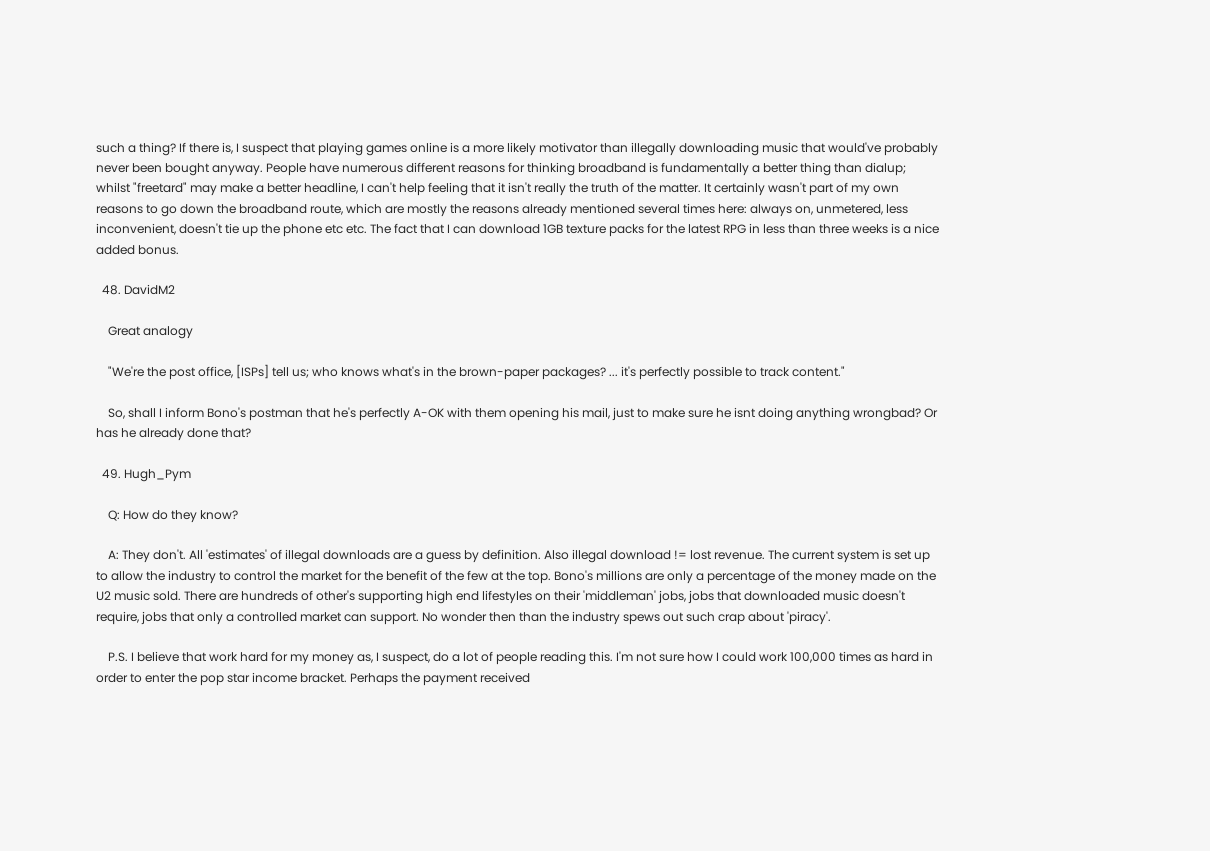such a thing? If there is, I suspect that playing games online is a more likely motivator than illegally downloading music that would've probably never been bought anyway. People have numerous different reasons for thinking broadband is fundamentally a better thing than dialup; whilst "freetard" may make a better headline, I can't help feeling that it isn't really the truth of the matter. It certainly wasn't part of my own reasons to go down the broadband route, which are mostly the reasons already mentioned several times here: always on, unmetered, less inconvenient, doesn't tie up the phone etc etc. The fact that I can download 1GB texture packs for the latest RPG in less than three weeks is a nice added bonus.

  48. DavidM2

    Great analogy

    "We're the post office, [ISPs] tell us; who knows what's in the brown-paper packages? ... it's perfectly possible to track content."

    So, shall I inform Bono's postman that he's perfectly A-OK with them opening his mail, just to make sure he isnt doing anything wrongbad? Or has he already done that?

  49. Hugh_Pym

    Q: How do they know?

    A: They don't. All 'estimates' of illegal downloads are a guess by definition. Also illegal download != lost revenue. The current system is set up to allow the industry to control the market for the benefit of the few at the top. Bono's millions are only a percentage of the money made on the U2 music sold. There are hundreds of other's supporting high end lifestyles on their 'middleman' jobs, jobs that downloaded music doesn't require, jobs that only a controlled market can support. No wonder then than the industry spews out such crap about 'piracy'.

    P.S. I believe that work hard for my money as, I suspect, do a lot of people reading this. I'm not sure how I could work 100,000 times as hard in order to enter the pop star income bracket. Perhaps the payment received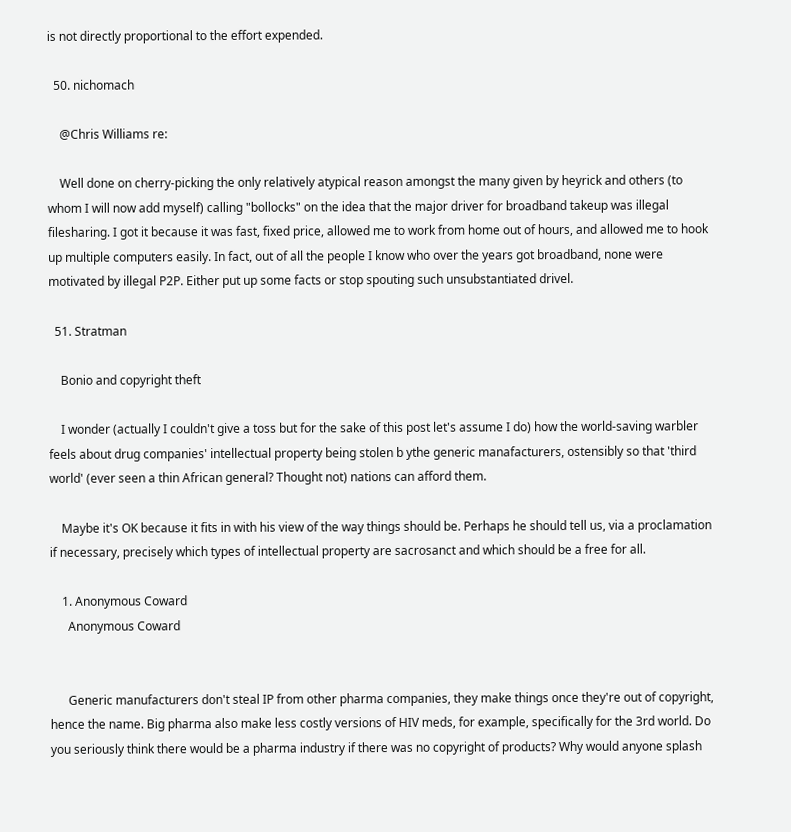is not directly proportional to the effort expended.

  50. nichomach

    @Chris Williams re:

    Well done on cherry-picking the only relatively atypical reason amongst the many given by heyrick and others (to whom I will now add myself) calling "bollocks" on the idea that the major driver for broadband takeup was illegal filesharing. I got it because it was fast, fixed price, allowed me to work from home out of hours, and allowed me to hook up multiple computers easily. In fact, out of all the people I know who over the years got broadband, none were motivated by illegal P2P. Either put up some facts or stop spouting such unsubstantiated drivel.

  51. Stratman

    Bonio and copyright theft

    I wonder (actually I couldn't give a toss but for the sake of this post let's assume I do) how the world-saving warbler feels about drug companies' intellectual property being stolen b ythe generic manafacturers, ostensibly so that 'third world' (ever seen a thin African general? Thought not) nations can afford them.

    Maybe it's OK because it fits in with his view of the way things should be. Perhaps he should tell us, via a proclamation if necessary, precisely which types of intellectual property are sacrosanct and which should be a free for all.

    1. Anonymous Coward
      Anonymous Coward


      Generic manufacturers don't steal IP from other pharma companies, they make things once they're out of copyright, hence the name. Big pharma also make less costly versions of HIV meds, for example, specifically for the 3rd world. Do you seriously think there would be a pharma industry if there was no copyright of products? Why would anyone splash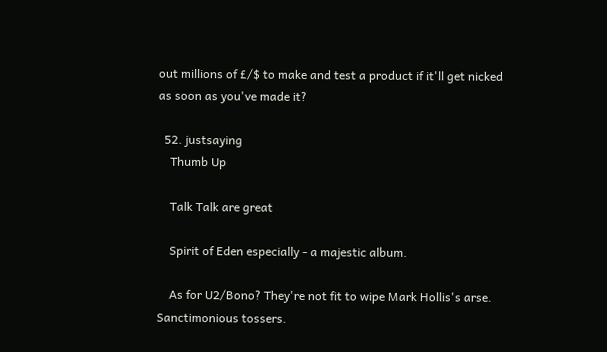out millions of £/$ to make and test a product if it'll get nicked as soon as you've made it?

  52. justsaying
    Thumb Up

    Talk Talk are great

    Spirit of Eden especially - a majestic album.

    As for U2/Bono? They're not fit to wipe Mark Hollis's arse. Sanctimonious tossers.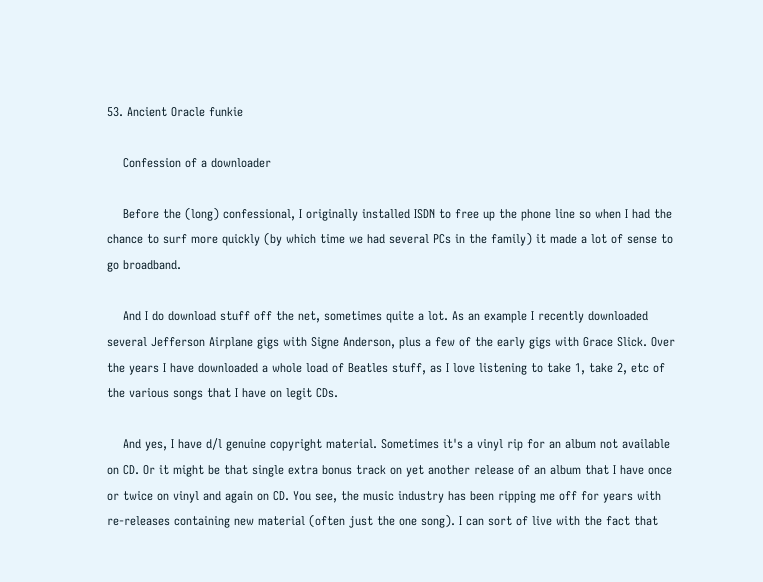53. Ancient Oracle funkie

    Confession of a downloader

    Before the (long) confessional, I originally installed ISDN to free up the phone line so when I had the chance to surf more quickly (by which time we had several PCs in the family) it made a lot of sense to go broadband.

    And I do download stuff off the net, sometimes quite a lot. As an example I recently downloaded several Jefferson Airplane gigs with Signe Anderson, plus a few of the early gigs with Grace Slick. Over the years I have downloaded a whole load of Beatles stuff, as I love listening to take 1, take 2, etc of the various songs that I have on legit CDs.

    And yes, I have d/l genuine copyright material. Sometimes it's a vinyl rip for an album not available on CD. Or it might be that single extra bonus track on yet another release of an album that I have once or twice on vinyl and again on CD. You see, the music industry has been ripping me off for years with re-releases containing new material (often just the one song). I can sort of live with the fact that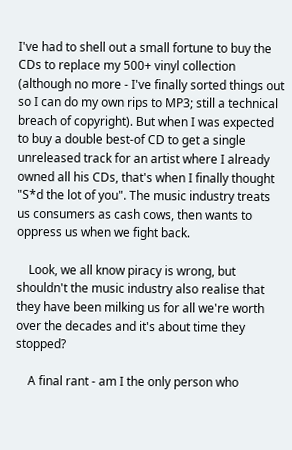I've had to shell out a small fortune to buy the CDs to replace my 500+ vinyl collection (although no more - I've finally sorted things out so I can do my own rips to MP3; still a technical breach of copyright). But when I was expected to buy a double best-of CD to get a single unreleased track for an artist where I already owned all his CDs, that's when I finally thought "S*d the lot of you". The music industry treats us consumers as cash cows, then wants to oppress us when we fight back.

    Look, we all know piracy is wrong, but shouldn't the music industry also realise that they have been milking us for all we're worth over the decades and it's about time they stopped?

    A final rant - am I the only person who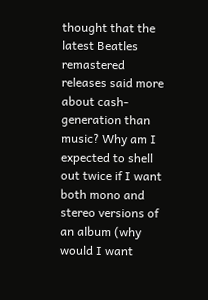thought that the latest Beatles remastered releases said more about cash-generation than music? Why am I expected to shell out twice if I want both mono and stereo versions of an album (why would I want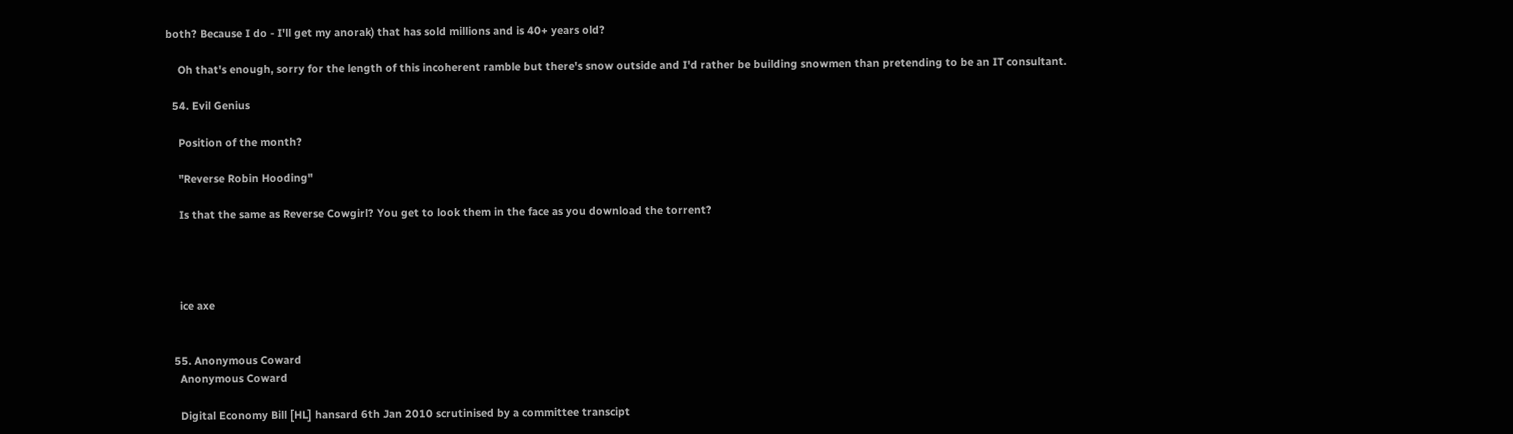both? Because I do - I'll get my anorak) that has sold millions and is 40+ years old?

    Oh that's enough, sorry for the length of this incoherent ramble but there's snow outside and I'd rather be building snowmen than pretending to be an IT consultant.

  54. Evil Genius

    Position of the month?

    "Reverse Robin Hooding"

    Is that the same as Reverse Cowgirl? You get to look them in the face as you download the torrent?




    ice axe


  55. Anonymous Coward
    Anonymous Coward

    Digital Economy Bill [HL] hansard 6th Jan 2010 scrutinised by a committee transcipt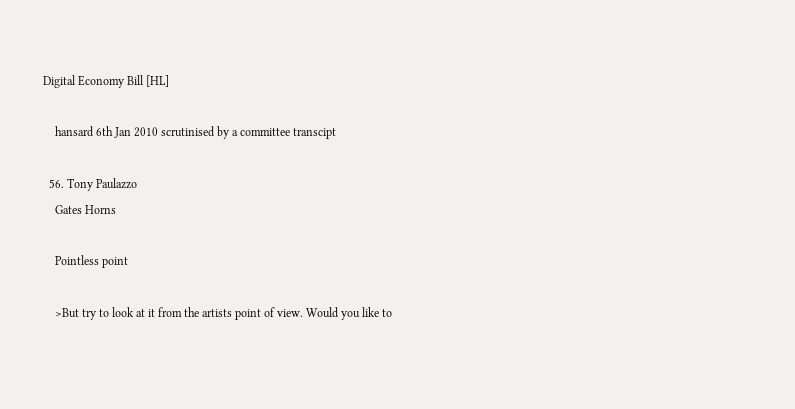Digital Economy Bill [HL]

    hansard 6th Jan 2010 scrutinised by a committee transcipt

  56. Tony Paulazzo
    Gates Horns

    Pointless point

    >But try to look at it from the artists point of view. Would you like to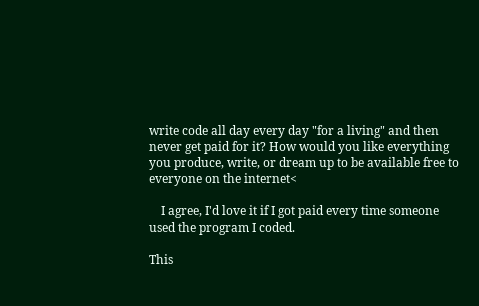write code all day every day "for a living" and then never get paid for it? How would you like everything you produce, write, or dream up to be available free to everyone on the internet<

    I agree, I'd love it if I got paid every time someone used the program I coded.

This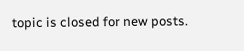topic is closed for new posts.